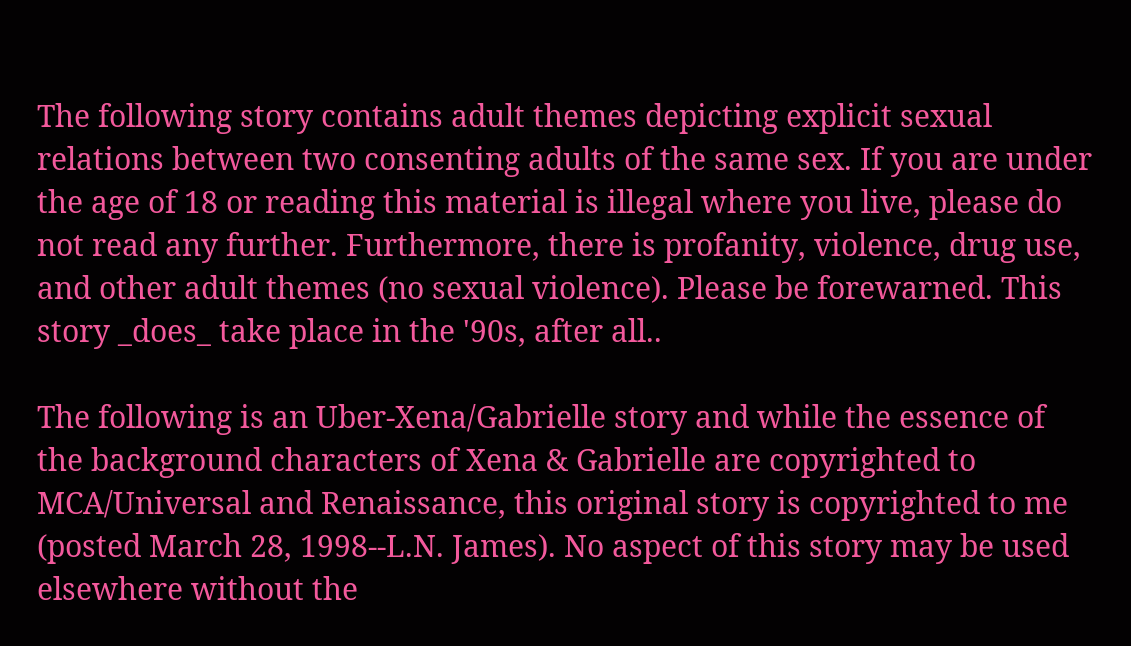The following story contains adult themes depicting explicit sexual relations between two consenting adults of the same sex. If you are under the age of 18 or reading this material is illegal where you live, please do not read any further. Furthermore, there is profanity, violence, drug use, and other adult themes (no sexual violence). Please be forewarned. This story _does_ take place in the '90s, after all..

The following is an Uber-Xena/Gabrielle story and while the essence of the background characters of Xena & Gabrielle are copyrighted to MCA/Universal and Renaissance, this original story is copyrighted to me (posted March 28, 1998--L.N. James). No aspect of this story may be used elsewhere without the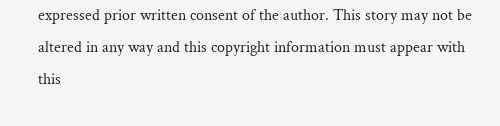expressed prior written consent of the author. This story may not be altered in any way and this copyright information must appear with this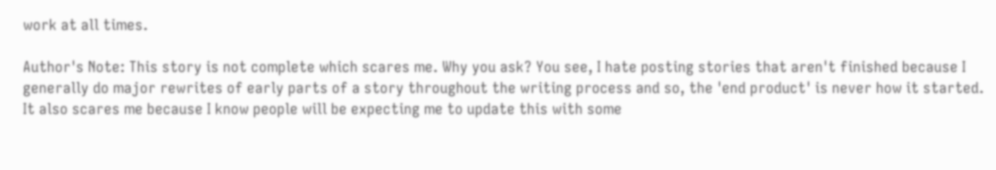work at all times.

Author's Note: This story is not complete which scares me. Why you ask? You see, I hate posting stories that aren't finished because I generally do major rewrites of early parts of a story throughout the writing process and so, the 'end product' is never how it started. It also scares me because I know people will be expecting me to update this with some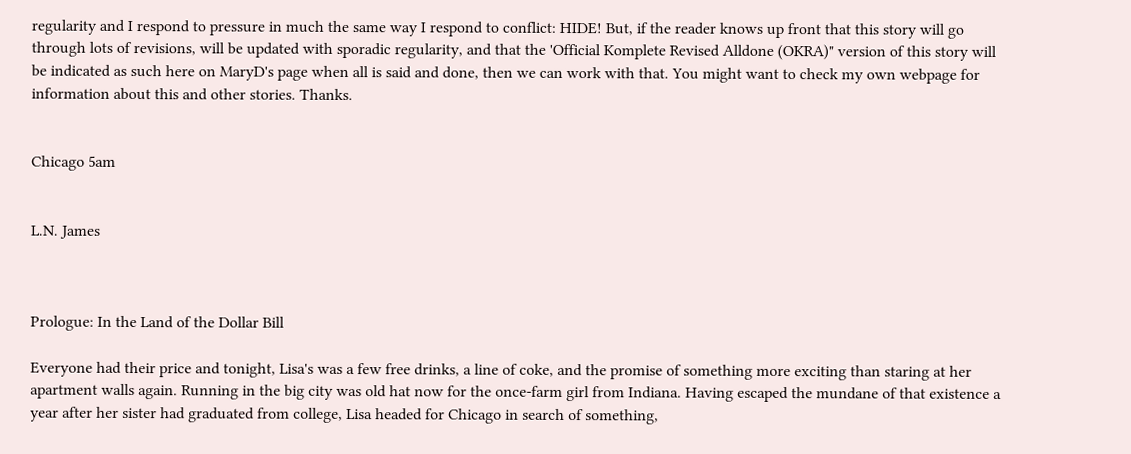regularity and I respond to pressure in much the same way I respond to conflict: HIDE! But, if the reader knows up front that this story will go through lots of revisions, will be updated with sporadic regularity, and that the 'Official Komplete Revised Alldone (OKRA)" version of this story will be indicated as such here on MaryD's page when all is said and done, then we can work with that. You might want to check my own webpage for information about this and other stories. Thanks.


Chicago 5am


L.N. James



Prologue: In the Land of the Dollar Bill

Everyone had their price and tonight, Lisa's was a few free drinks, a line of coke, and the promise of something more exciting than staring at her apartment walls again. Running in the big city was old hat now for the once-farm girl from Indiana. Having escaped the mundane of that existence a year after her sister had graduated from college, Lisa headed for Chicago in search of something,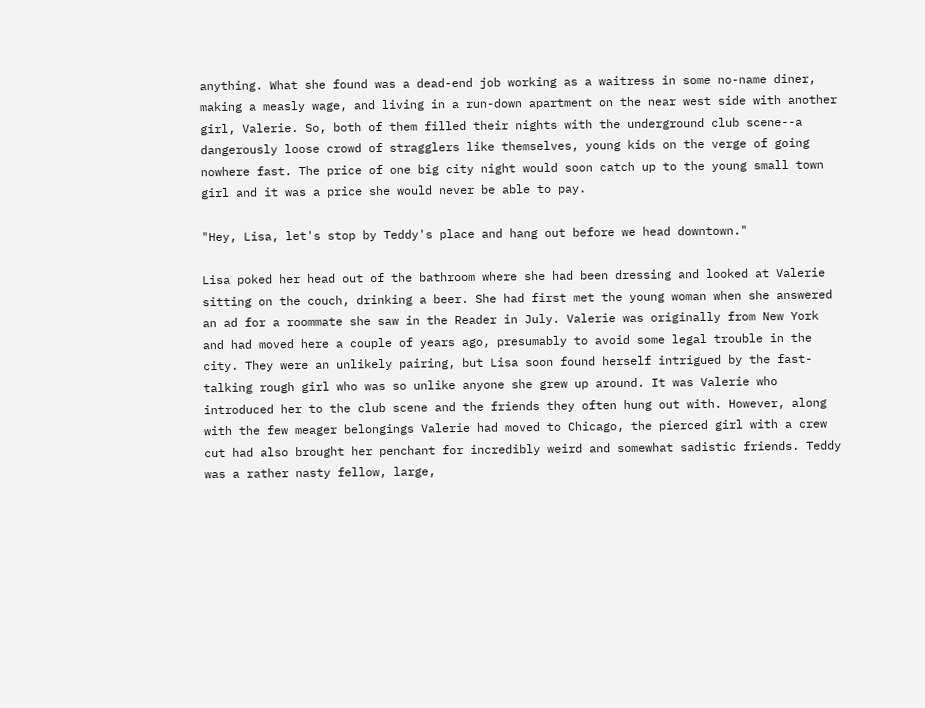anything. What she found was a dead-end job working as a waitress in some no-name diner, making a measly wage, and living in a run-down apartment on the near west side with another girl, Valerie. So, both of them filled their nights with the underground club scene--a dangerously loose crowd of stragglers like themselves, young kids on the verge of going nowhere fast. The price of one big city night would soon catch up to the young small town girl and it was a price she would never be able to pay.

"Hey, Lisa, let's stop by Teddy's place and hang out before we head downtown."

Lisa poked her head out of the bathroom where she had been dressing and looked at Valerie sitting on the couch, drinking a beer. She had first met the young woman when she answered an ad for a roommate she saw in the Reader in July. Valerie was originally from New York and had moved here a couple of years ago, presumably to avoid some legal trouble in the city. They were an unlikely pairing, but Lisa soon found herself intrigued by the fast-talking rough girl who was so unlike anyone she grew up around. It was Valerie who introduced her to the club scene and the friends they often hung out with. However, along with the few meager belongings Valerie had moved to Chicago, the pierced girl with a crew cut had also brought her penchant for incredibly weird and somewhat sadistic friends. Teddy was a rather nasty fellow, large,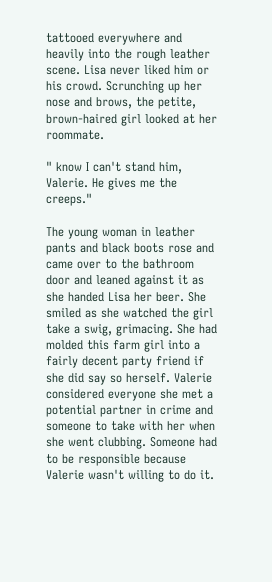tattooed everywhere and heavily into the rough leather scene. Lisa never liked him or his crowd. Scrunching up her nose and brows, the petite, brown-haired girl looked at her roommate.

" know I can't stand him, Valerie. He gives me the creeps."

The young woman in leather pants and black boots rose and came over to the bathroom door and leaned against it as she handed Lisa her beer. She smiled as she watched the girl take a swig, grimacing. She had molded this farm girl into a fairly decent party friend if she did say so herself. Valerie considered everyone she met a potential partner in crime and someone to take with her when she went clubbing. Someone had to be responsible because Valerie wasn't willing to do it.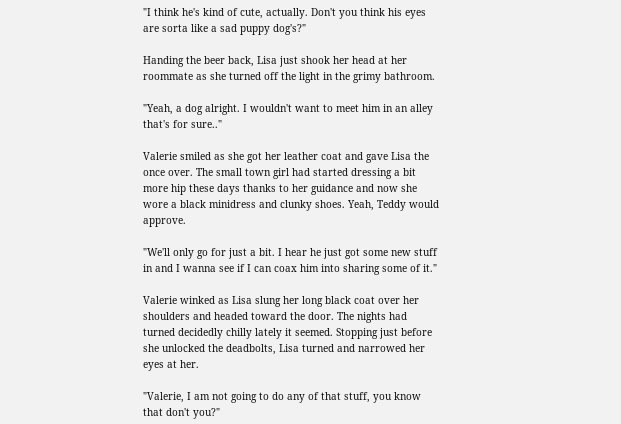"I think he's kind of cute, actually. Don't you think his eyes are sorta like a sad puppy dog's?"

Handing the beer back, Lisa just shook her head at her roommate as she turned off the light in the grimy bathroom.

"Yeah, a dog alright. I wouldn't want to meet him in an alley that's for sure.."

Valerie smiled as she got her leather coat and gave Lisa the once over. The small town girl had started dressing a bit more hip these days thanks to her guidance and now she wore a black minidress and clunky shoes. Yeah, Teddy would approve.

"We'll only go for just a bit. I hear he just got some new stuff in and I wanna see if I can coax him into sharing some of it."

Valerie winked as Lisa slung her long black coat over her shoulders and headed toward the door. The nights had turned decidedly chilly lately it seemed. Stopping just before she unlocked the deadbolts, Lisa turned and narrowed her eyes at her.

"Valerie, I am not going to do any of that stuff, you know that don't you?"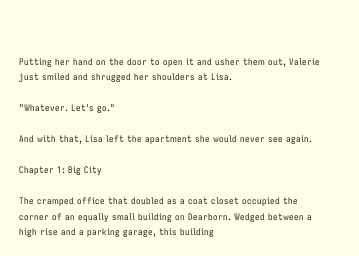Putting her hand on the door to open it and usher them out, Valerie just smiled and shrugged her shoulders at Lisa.

"Whatever. Let's go."

And with that, Lisa left the apartment she would never see again.

Chapter 1: Big City

The cramped office that doubled as a coat closet occupied the corner of an equally small building on Dearborn. Wedged between a high rise and a parking garage, this building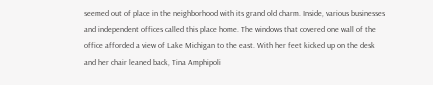seemed out of place in the neighborhood with its grand old charm. Inside, various businesses and independent offices called this place home. The windows that covered one wall of the office afforded a view of Lake Michigan to the east. With her feet kicked up on the desk and her chair leaned back, Tina Amphipoli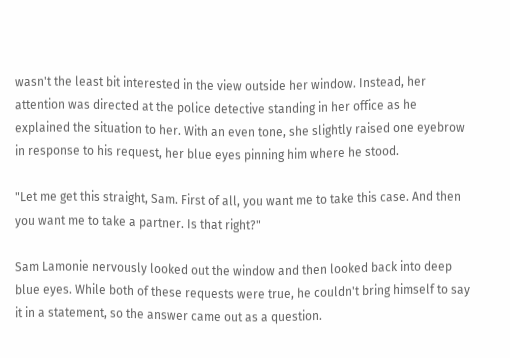wasn't the least bit interested in the view outside her window. Instead, her attention was directed at the police detective standing in her office as he explained the situation to her. With an even tone, she slightly raised one eyebrow in response to his request, her blue eyes pinning him where he stood.

"Let me get this straight, Sam. First of all, you want me to take this case. And then you want me to take a partner. Is that right?"

Sam Lamonie nervously looked out the window and then looked back into deep blue eyes. While both of these requests were true, he couldn't bring himself to say it in a statement, so the answer came out as a question.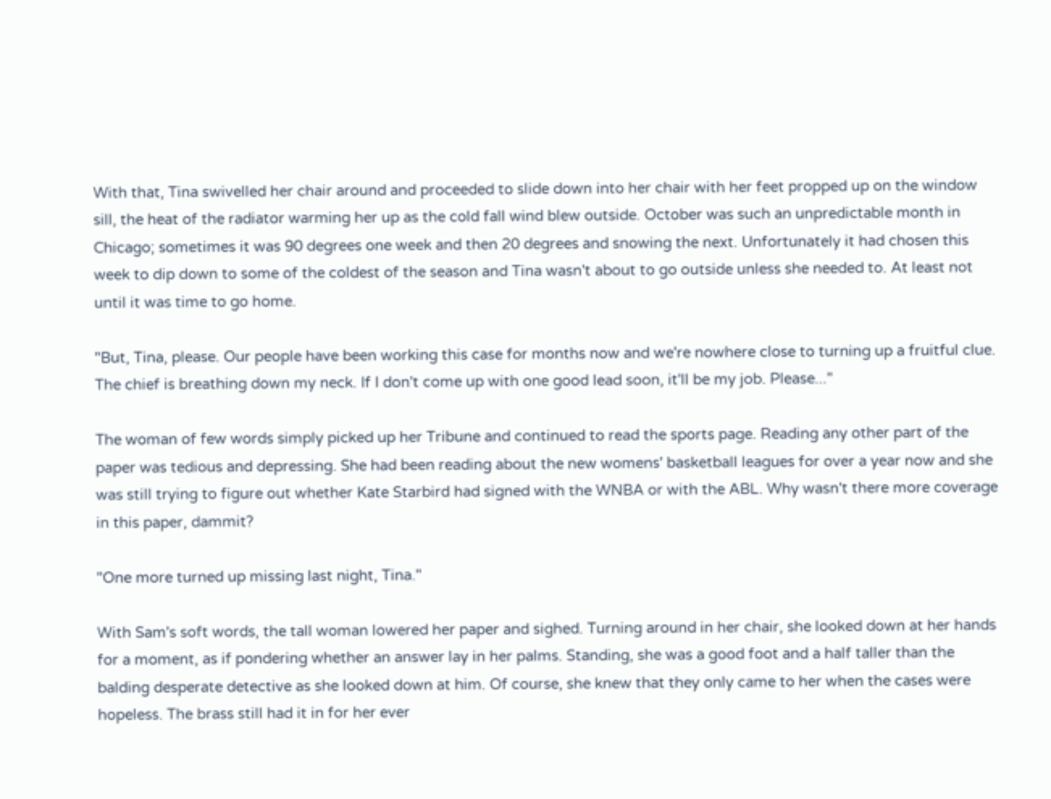With that, Tina swivelled her chair around and proceeded to slide down into her chair with her feet propped up on the window sill, the heat of the radiator warming her up as the cold fall wind blew outside. October was such an unpredictable month in Chicago; sometimes it was 90 degrees one week and then 20 degrees and snowing the next. Unfortunately it had chosen this week to dip down to some of the coldest of the season and Tina wasn't about to go outside unless she needed to. At least not until it was time to go home.

"But, Tina, please. Our people have been working this case for months now and we're nowhere close to turning up a fruitful clue. The chief is breathing down my neck. If I don't come up with one good lead soon, it'll be my job. Please..."

The woman of few words simply picked up her Tribune and continued to read the sports page. Reading any other part of the paper was tedious and depressing. She had been reading about the new womens' basketball leagues for over a year now and she was still trying to figure out whether Kate Starbird had signed with the WNBA or with the ABL. Why wasn't there more coverage in this paper, dammit?

"One more turned up missing last night, Tina."

With Sam's soft words, the tall woman lowered her paper and sighed. Turning around in her chair, she looked down at her hands for a moment, as if pondering whether an answer lay in her palms. Standing, she was a good foot and a half taller than the balding desperate detective as she looked down at him. Of course, she knew that they only came to her when the cases were hopeless. The brass still had it in for her ever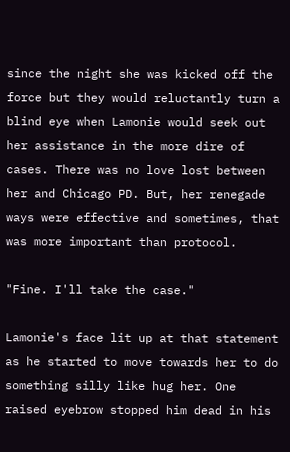since the night she was kicked off the force but they would reluctantly turn a blind eye when Lamonie would seek out her assistance in the more dire of cases. There was no love lost between her and Chicago PD. But, her renegade ways were effective and sometimes, that was more important than protocol.

"Fine. I'll take the case."

Lamonie's face lit up at that statement as he started to move towards her to do something silly like hug her. One raised eyebrow stopped him dead in his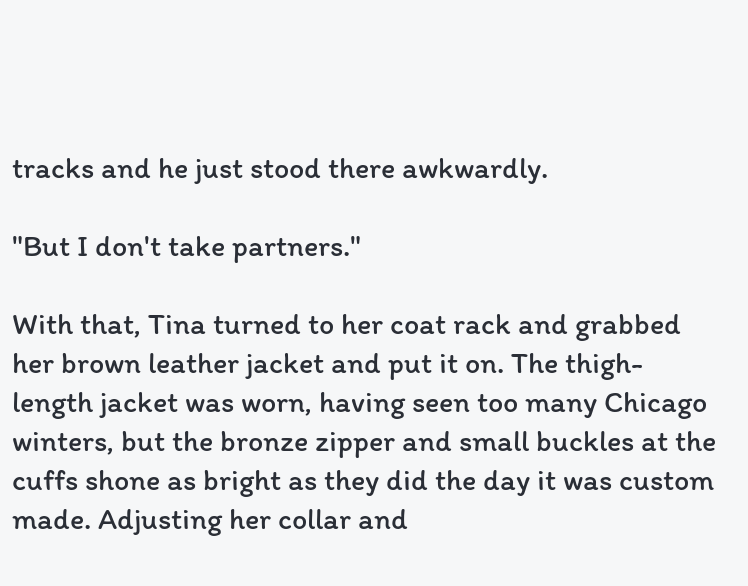tracks and he just stood there awkwardly.

"But I don't take partners."

With that, Tina turned to her coat rack and grabbed her brown leather jacket and put it on. The thigh-length jacket was worn, having seen too many Chicago winters, but the bronze zipper and small buckles at the cuffs shone as bright as they did the day it was custom made. Adjusting her collar and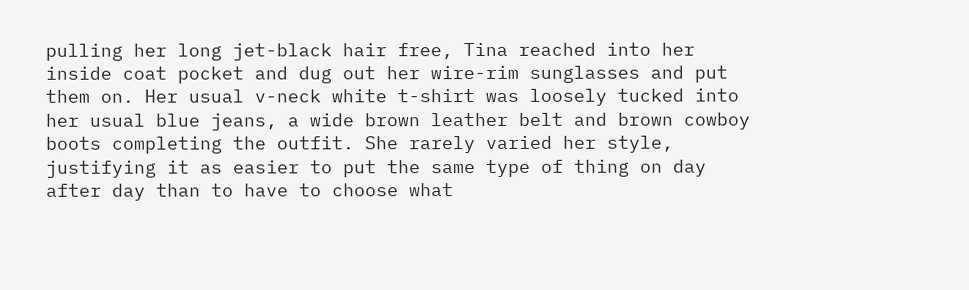pulling her long jet-black hair free, Tina reached into her inside coat pocket and dug out her wire-rim sunglasses and put them on. Her usual v-neck white t-shirt was loosely tucked into her usual blue jeans, a wide brown leather belt and brown cowboy boots completing the outfit. She rarely varied her style, justifying it as easier to put the same type of thing on day after day than to have to choose what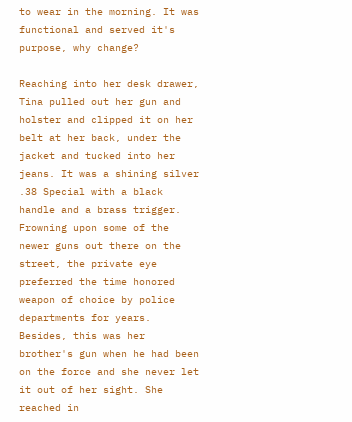to wear in the morning. It was functional and served it's purpose, why change?

Reaching into her desk drawer, Tina pulled out her gun and holster and clipped it on her belt at her back, under the jacket and tucked into her jeans. It was a shining silver .38 Special with a black handle and a brass trigger. Frowning upon some of the newer guns out there on the street, the private eye preferred the time honored weapon of choice by police departments for years. Besides, this was her brother's gun when he had been on the force and she never let it out of her sight. She reached in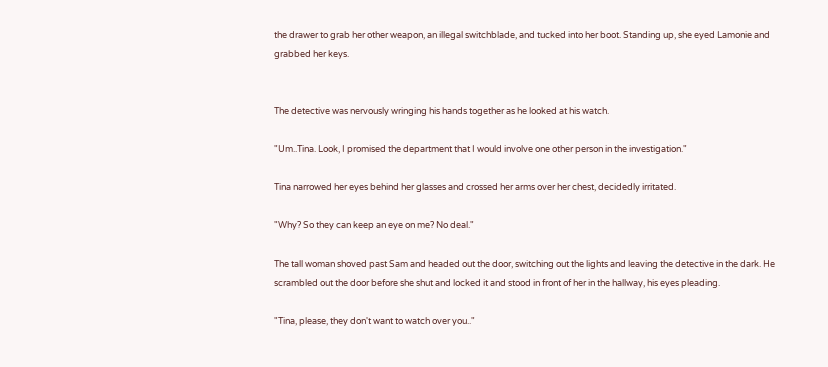the drawer to grab her other weapon, an illegal switchblade, and tucked into her boot. Standing up, she eyed Lamonie and grabbed her keys.


The detective was nervously wringing his hands together as he looked at his watch.

"Um..Tina. Look, I promised the department that I would involve one other person in the investigation."

Tina narrowed her eyes behind her glasses and crossed her arms over her chest, decidedly irritated.

"Why? So they can keep an eye on me? No deal."

The tall woman shoved past Sam and headed out the door, switching out the lights and leaving the detective in the dark. He scrambled out the door before she shut and locked it and stood in front of her in the hallway, his eyes pleading.

"Tina, please, they don't want to watch over you.."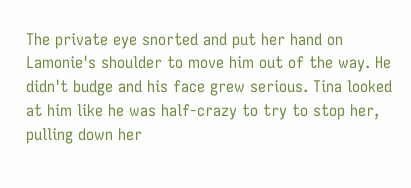The private eye snorted and put her hand on Lamonie's shoulder to move him out of the way. He didn't budge and his face grew serious. Tina looked at him like he was half-crazy to try to stop her, pulling down her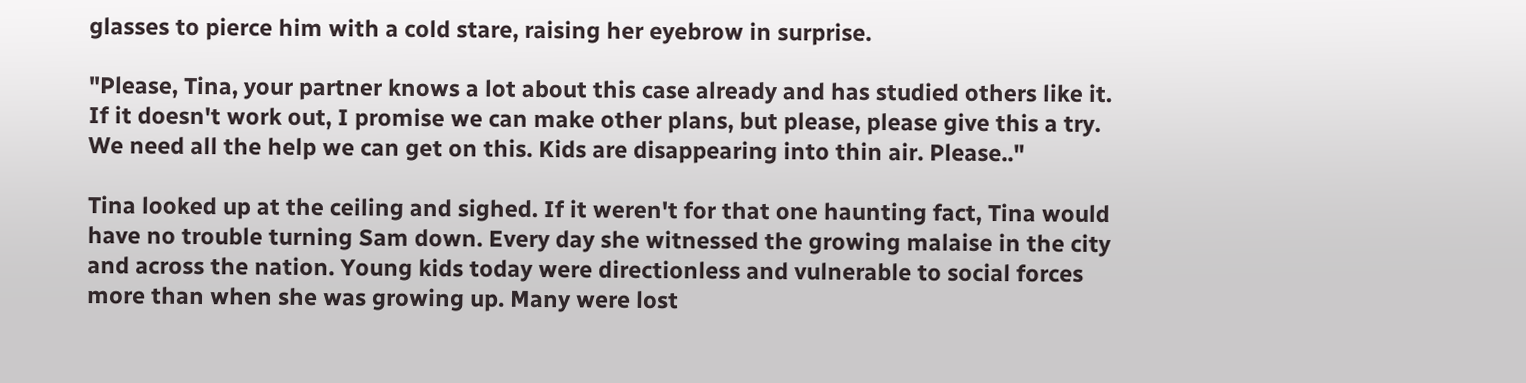glasses to pierce him with a cold stare, raising her eyebrow in surprise.

"Please, Tina, your partner knows a lot about this case already and has studied others like it. If it doesn't work out, I promise we can make other plans, but please, please give this a try. We need all the help we can get on this. Kids are disappearing into thin air. Please.."

Tina looked up at the ceiling and sighed. If it weren't for that one haunting fact, Tina would have no trouble turning Sam down. Every day she witnessed the growing malaise in the city and across the nation. Young kids today were directionless and vulnerable to social forces more than when she was growing up. Many were lost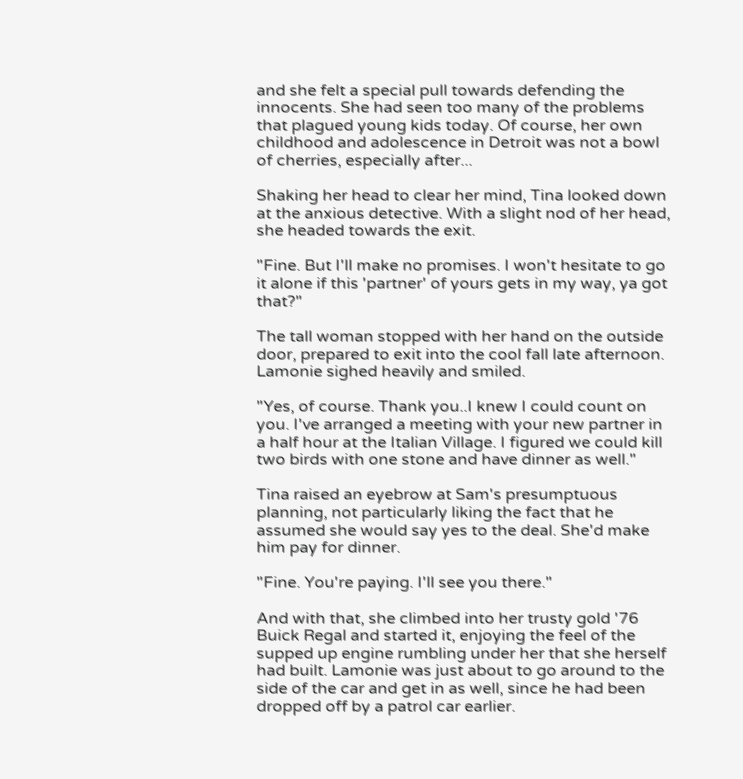and she felt a special pull towards defending the innocents. She had seen too many of the problems that plagued young kids today. Of course, her own childhood and adolescence in Detroit was not a bowl of cherries, especially after...

Shaking her head to clear her mind, Tina looked down at the anxious detective. With a slight nod of her head, she headed towards the exit.

"Fine. But I'll make no promises. I won't hesitate to go it alone if this 'partner' of yours gets in my way, ya got that?"

The tall woman stopped with her hand on the outside door, prepared to exit into the cool fall late afternoon. Lamonie sighed heavily and smiled.

"Yes, of course. Thank you..I knew I could count on you. I've arranged a meeting with your new partner in a half hour at the Italian Village. I figured we could kill two birds with one stone and have dinner as well."

Tina raised an eyebrow at Sam's presumptuous planning, not particularly liking the fact that he assumed she would say yes to the deal. She'd make him pay for dinner.

"Fine. You're paying. I'll see you there."

And with that, she climbed into her trusty gold '76 Buick Regal and started it, enjoying the feel of the supped up engine rumbling under her that she herself had built. Lamonie was just about to go around to the side of the car and get in as well, since he had been dropped off by a patrol car earlier.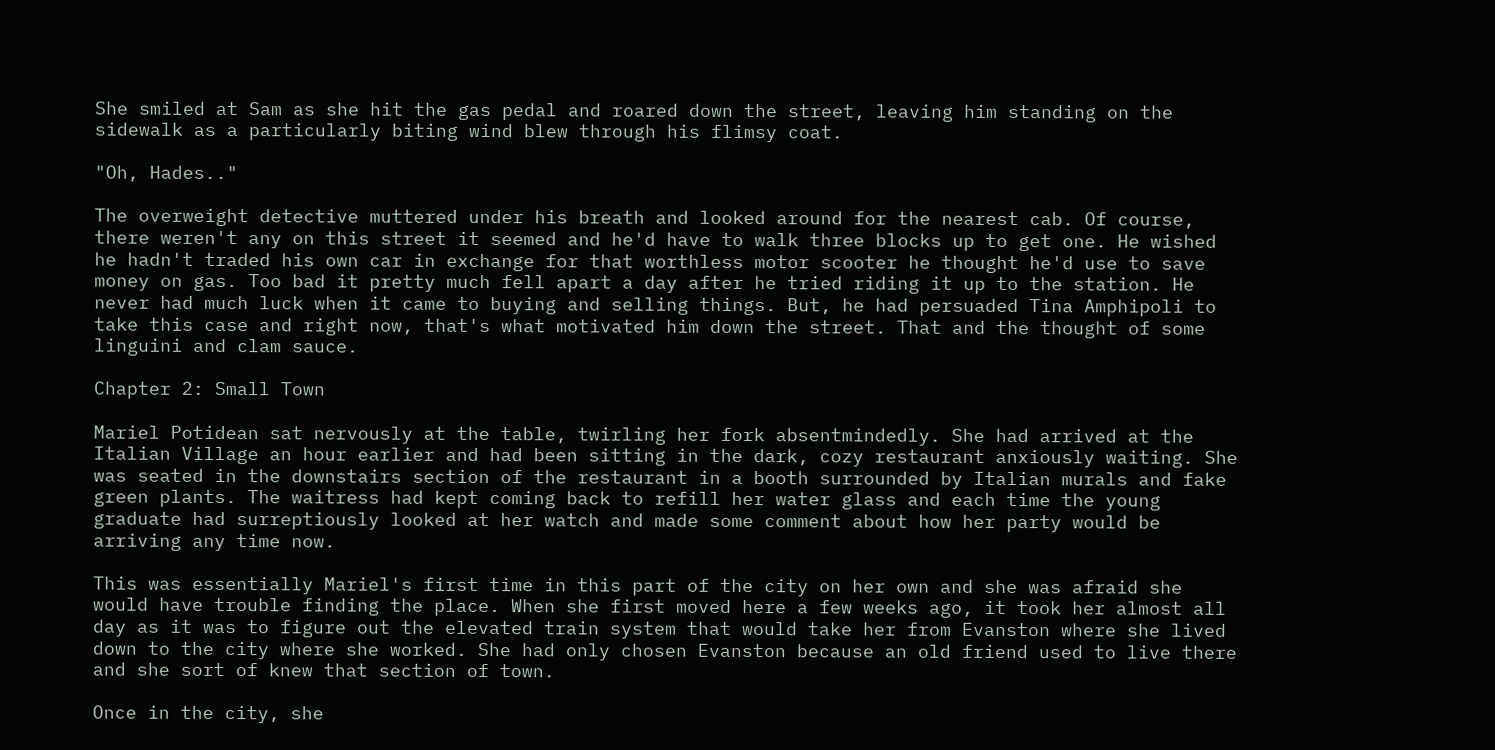She smiled at Sam as she hit the gas pedal and roared down the street, leaving him standing on the sidewalk as a particularly biting wind blew through his flimsy coat.

"Oh, Hades.."

The overweight detective muttered under his breath and looked around for the nearest cab. Of course, there weren't any on this street it seemed and he'd have to walk three blocks up to get one. He wished he hadn't traded his own car in exchange for that worthless motor scooter he thought he'd use to save money on gas. Too bad it pretty much fell apart a day after he tried riding it up to the station. He never had much luck when it came to buying and selling things. But, he had persuaded Tina Amphipoli to take this case and right now, that's what motivated him down the street. That and the thought of some linguini and clam sauce.

Chapter 2: Small Town

Mariel Potidean sat nervously at the table, twirling her fork absentmindedly. She had arrived at the Italian Village an hour earlier and had been sitting in the dark, cozy restaurant anxiously waiting. She was seated in the downstairs section of the restaurant in a booth surrounded by Italian murals and fake green plants. The waitress had kept coming back to refill her water glass and each time the young graduate had surreptiously looked at her watch and made some comment about how her party would be arriving any time now.

This was essentially Mariel's first time in this part of the city on her own and she was afraid she would have trouble finding the place. When she first moved here a few weeks ago, it took her almost all day as it was to figure out the elevated train system that would take her from Evanston where she lived down to the city where she worked. She had only chosen Evanston because an old friend used to live there and she sort of knew that section of town.

Once in the city, she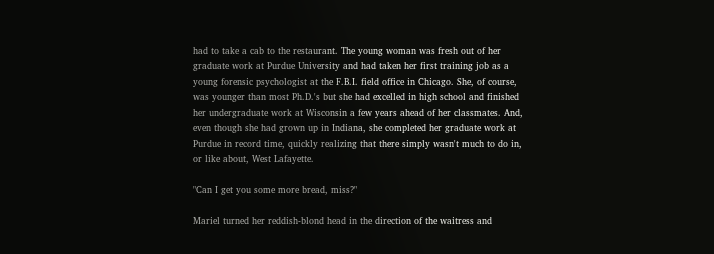had to take a cab to the restaurant. The young woman was fresh out of her graduate work at Purdue University and had taken her first training job as a young forensic psychologist at the F.B.I. field office in Chicago. She, of course, was younger than most Ph.D.'s but she had excelled in high school and finished her undergraduate work at Wisconsin a few years ahead of her classmates. And, even though she had grown up in Indiana, she completed her graduate work at Purdue in record time, quickly realizing that there simply wasn't much to do in, or like about, West Lafayette.

"Can I get you some more bread, miss?"

Mariel turned her reddish-blond head in the direction of the waitress and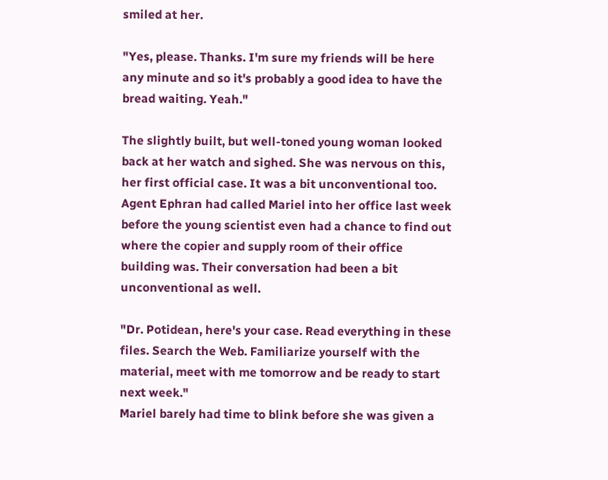smiled at her.

"Yes, please. Thanks. I'm sure my friends will be here any minute and so it's probably a good idea to have the bread waiting. Yeah."

The slightly built, but well-toned young woman looked back at her watch and sighed. She was nervous on this, her first official case. It was a bit unconventional too. Agent Ephran had called Mariel into her office last week before the young scientist even had a chance to find out where the copier and supply room of their office building was. Their conversation had been a bit unconventional as well.

"Dr. Potidean, here's your case. Read everything in these files. Search the Web. Familiarize yourself with the material, meet with me tomorrow and be ready to start next week."
Mariel barely had time to blink before she was given a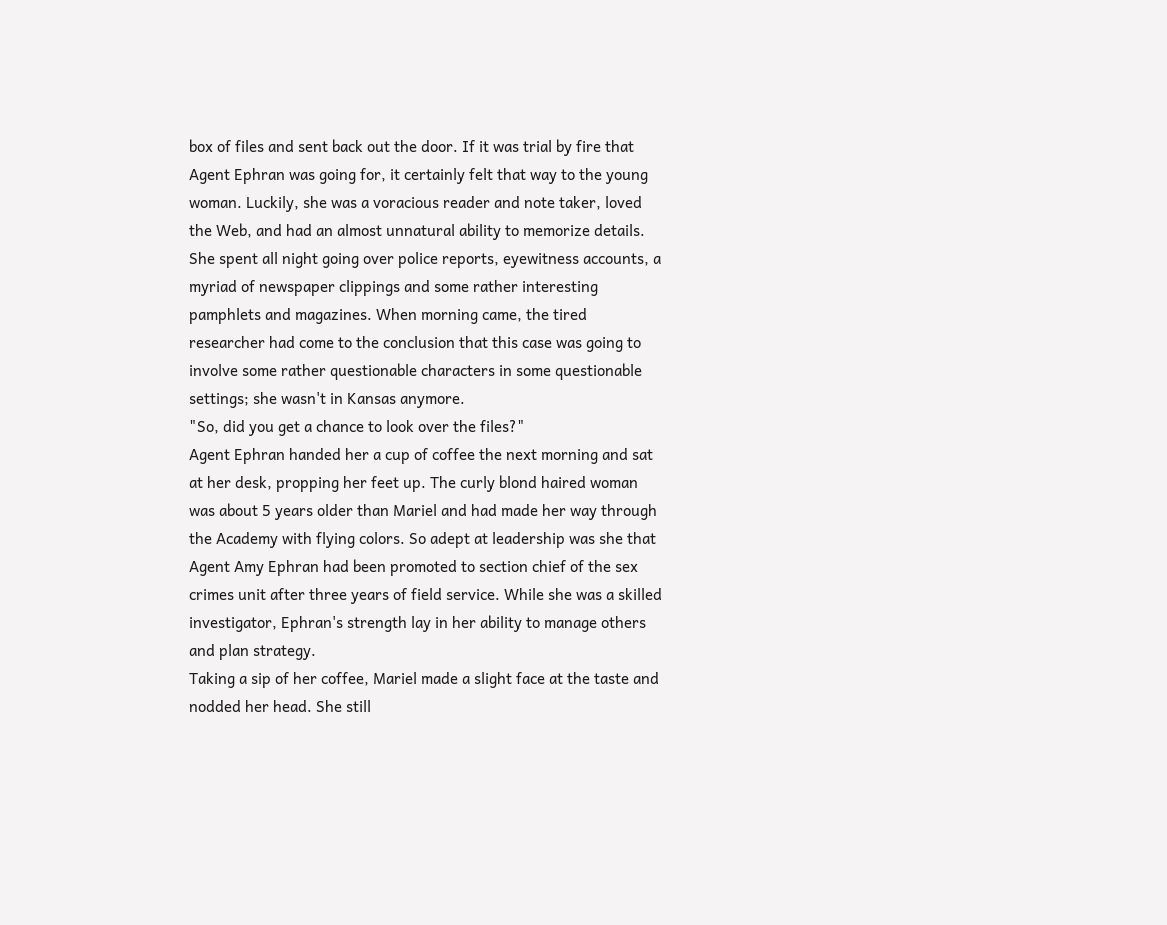box of files and sent back out the door. If it was trial by fire that Agent Ephran was going for, it certainly felt that way to the young woman. Luckily, she was a voracious reader and note taker, loved the Web, and had an almost unnatural ability to memorize details. She spent all night going over police reports, eyewitness accounts, a myriad of newspaper clippings and some rather interesting pamphlets and magazines. When morning came, the tired researcher had come to the conclusion that this case was going to involve some rather questionable characters in some questionable settings; she wasn't in Kansas anymore.
"So, did you get a chance to look over the files?"
Agent Ephran handed her a cup of coffee the next morning and sat at her desk, propping her feet up. The curly blond haired woman was about 5 years older than Mariel and had made her way through the Academy with flying colors. So adept at leadership was she that Agent Amy Ephran had been promoted to section chief of the sex crimes unit after three years of field service. While she was a skilled investigator, Ephran's strength lay in her ability to manage others and plan strategy.
Taking a sip of her coffee, Mariel made a slight face at the taste and nodded her head. She still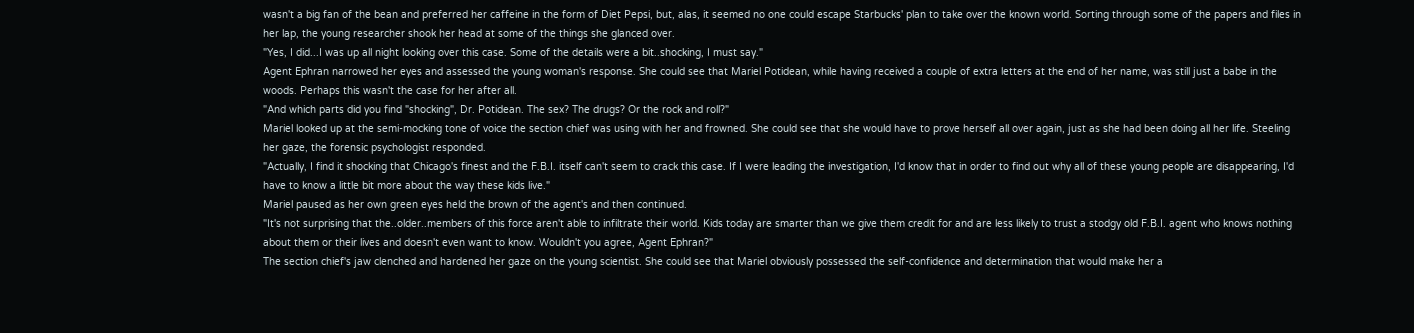wasn't a big fan of the bean and preferred her caffeine in the form of Diet Pepsi, but, alas, it seemed no one could escape Starbucks' plan to take over the known world. Sorting through some of the papers and files in her lap, the young researcher shook her head at some of the things she glanced over.
"Yes, I did...I was up all night looking over this case. Some of the details were a bit..shocking, I must say."
Agent Ephran narrowed her eyes and assessed the young woman's response. She could see that Mariel Potidean, while having received a couple of extra letters at the end of her name, was still just a babe in the woods. Perhaps this wasn't the case for her after all.
"And which parts did you find "shocking", Dr. Potidean. The sex? The drugs? Or the rock and roll?"
Mariel looked up at the semi-mocking tone of voice the section chief was using with her and frowned. She could see that she would have to prove herself all over again, just as she had been doing all her life. Steeling her gaze, the forensic psychologist responded.
"Actually, I find it shocking that Chicago's finest and the F.B.I. itself can't seem to crack this case. If I were leading the investigation, I'd know that in order to find out why all of these young people are disappearing, I'd have to know a little bit more about the way these kids live."
Mariel paused as her own green eyes held the brown of the agent's and then continued.
"It's not surprising that the..older..members of this force aren't able to infiltrate their world. Kids today are smarter than we give them credit for and are less likely to trust a stodgy old F.B.I. agent who knows nothing about them or their lives and doesn't even want to know. Wouldn't you agree, Agent Ephran?"
The section chief's jaw clenched and hardened her gaze on the young scientist. She could see that Mariel obviously possessed the self-confidence and determination that would make her a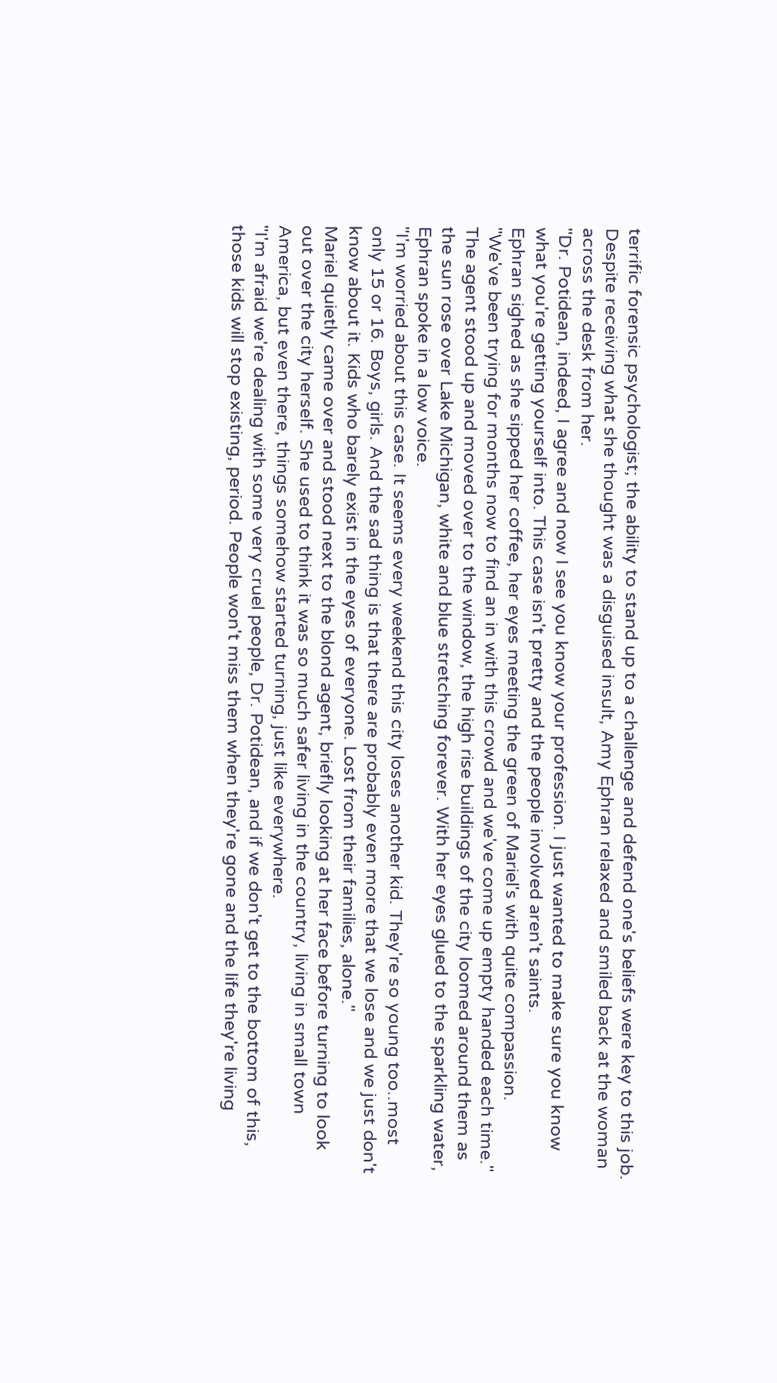terrific forensic psychologist; the ability to stand up to a challenge and defend one's beliefs were key to this job. Despite receiving what she thought was a disguised insult, Amy Ephran relaxed and smiled back at the woman across the desk from her.
"Dr. Potidean, indeed, I agree and now I see you know your profession. I just wanted to make sure you know what you're getting yourself into. This case isn't pretty and the people involved aren't saints.
Ephran sighed as she sipped her coffee, her eyes meeting the green of Mariel's with quite compassion.
"We've been trying for months now to find an in with this crowd and we've come up empty handed each time."
The agent stood up and moved over to the window, the high rise buildings of the city loomed around them as the sun rose over Lake Michigan, white and blue stretching forever. With her eyes glued to the sparkling water, Ephran spoke in a low voice.
"I'm worried about this case. It seems every weekend this city loses another kid. They're so young too..most only 15 or 16. Boys, girls. And the sad thing is that there are probably even more that we lose and we just don't know about it. Kids who barely exist in the eyes of everyone. Lost from their families, alone."
Mariel quietly came over and stood next to the blond agent, briefly looking at her face before turning to look out over the city herself. She used to think it was so much safer living in the country, living in small town America, but even there, things somehow started turning, just like everywhere.
"I'm afraid we're dealing with some very cruel people, Dr. Potidean, and if we don't get to the bottom of this, those kids will stop existing, period. People won't miss them when they're gone and the life they're living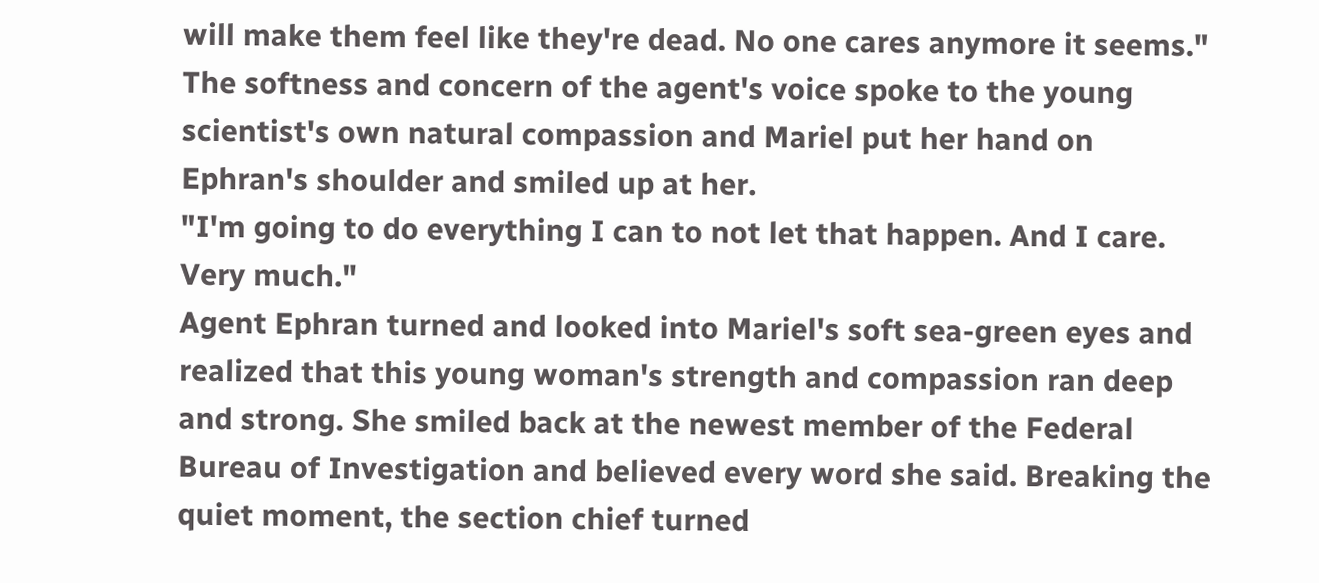will make them feel like they're dead. No one cares anymore it seems."
The softness and concern of the agent's voice spoke to the young scientist's own natural compassion and Mariel put her hand on Ephran's shoulder and smiled up at her.
"I'm going to do everything I can to not let that happen. And I care. Very much."
Agent Ephran turned and looked into Mariel's soft sea-green eyes and realized that this young woman's strength and compassion ran deep and strong. She smiled back at the newest member of the Federal Bureau of Investigation and believed every word she said. Breaking the quiet moment, the section chief turned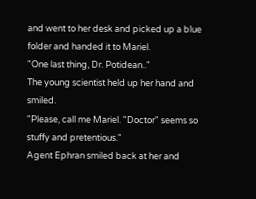and went to her desk and picked up a blue folder and handed it to Mariel.
"One last thing, Dr. Potidean.."
The young scientist held up her hand and smiled.
"Please, call me Mariel. "Doctor" seems so stuffy and pretentious."
Agent Ephran smiled back at her and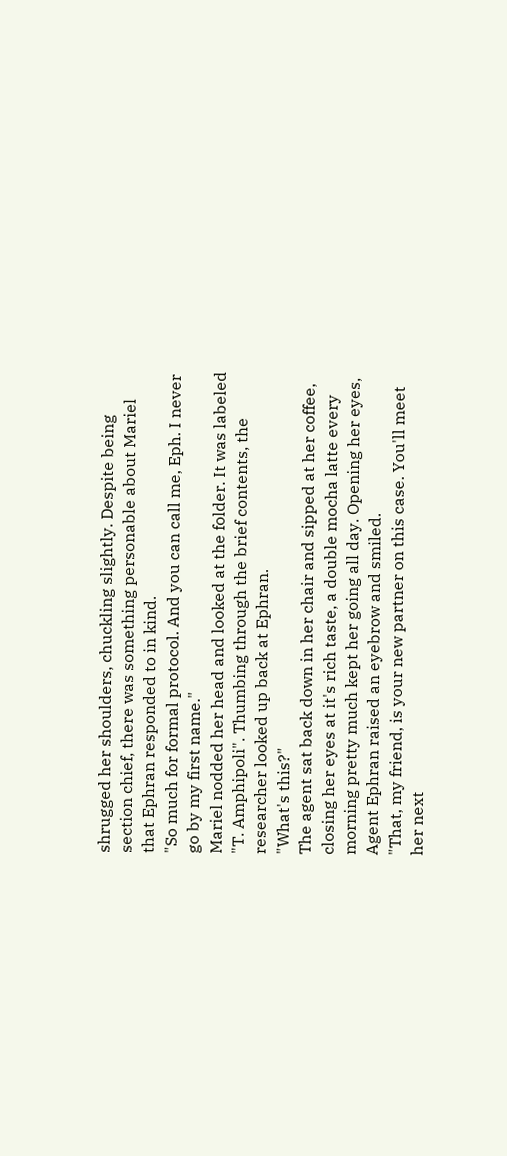shrugged her shoulders, chuckling slightly. Despite being section chief, there was something personable about Mariel that Ephran responded to in kind.
"So much for formal protocol. And you can call me, Eph. I never go by my first name."
Mariel nodded her head and looked at the folder. It was labeled "T. Amphipoli". Thumbing through the brief contents, the researcher looked up back at Ephran.
"What's this?"
The agent sat back down in her chair and sipped at her coffee, closing her eyes at it's rich taste, a double mocha latte every morning pretty much kept her going all day. Opening her eyes, Agent Ephran raised an eyebrow and smiled.
"That, my friend, is your new partner on this case. You'll meet her next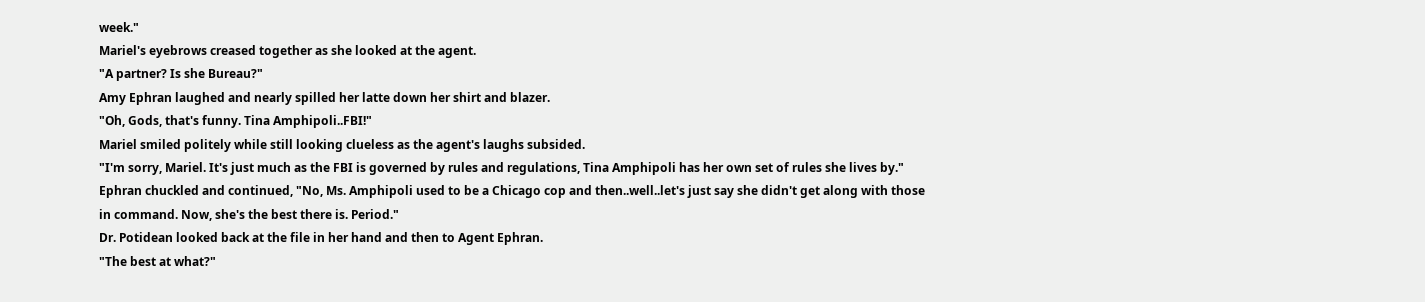week."
Mariel's eyebrows creased together as she looked at the agent.
"A partner? Is she Bureau?"
Amy Ephran laughed and nearly spilled her latte down her shirt and blazer.
"Oh, Gods, that's funny. Tina Amphipoli..FBI!"
Mariel smiled politely while still looking clueless as the agent's laughs subsided.
"I'm sorry, Mariel. It's just much as the FBI is governed by rules and regulations, Tina Amphipoli has her own set of rules she lives by." Ephran chuckled and continued, "No, Ms. Amphipoli used to be a Chicago cop and then..well..let's just say she didn't get along with those in command. Now, she's the best there is. Period."
Dr. Potidean looked back at the file in her hand and then to Agent Ephran.
"The best at what?"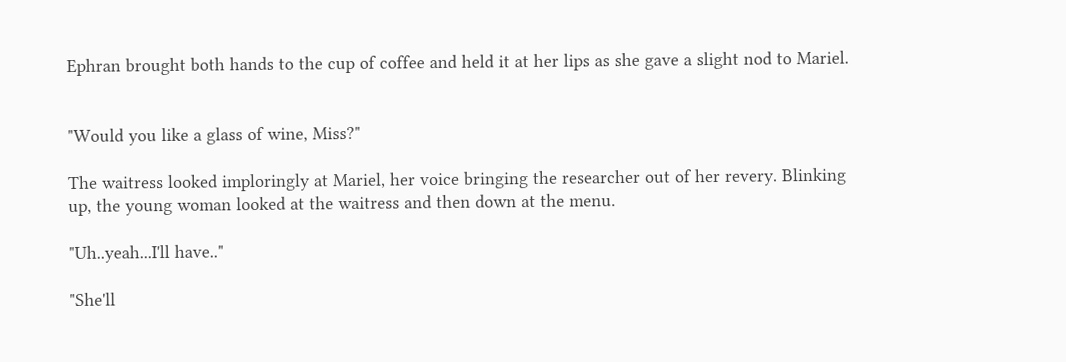Ephran brought both hands to the cup of coffee and held it at her lips as she gave a slight nod to Mariel.


"Would you like a glass of wine, Miss?"

The waitress looked imploringly at Mariel, her voice bringing the researcher out of her revery. Blinking up, the young woman looked at the waitress and then down at the menu.

"Uh..yeah...I'll have.."

"She'll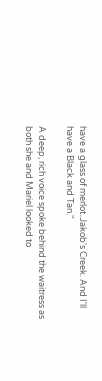have a glass of merlot..Jakob's Creek. And I'll have a Black and Tan."

A deep, rich voice spoke behind the waitress as both she and Mariel looked to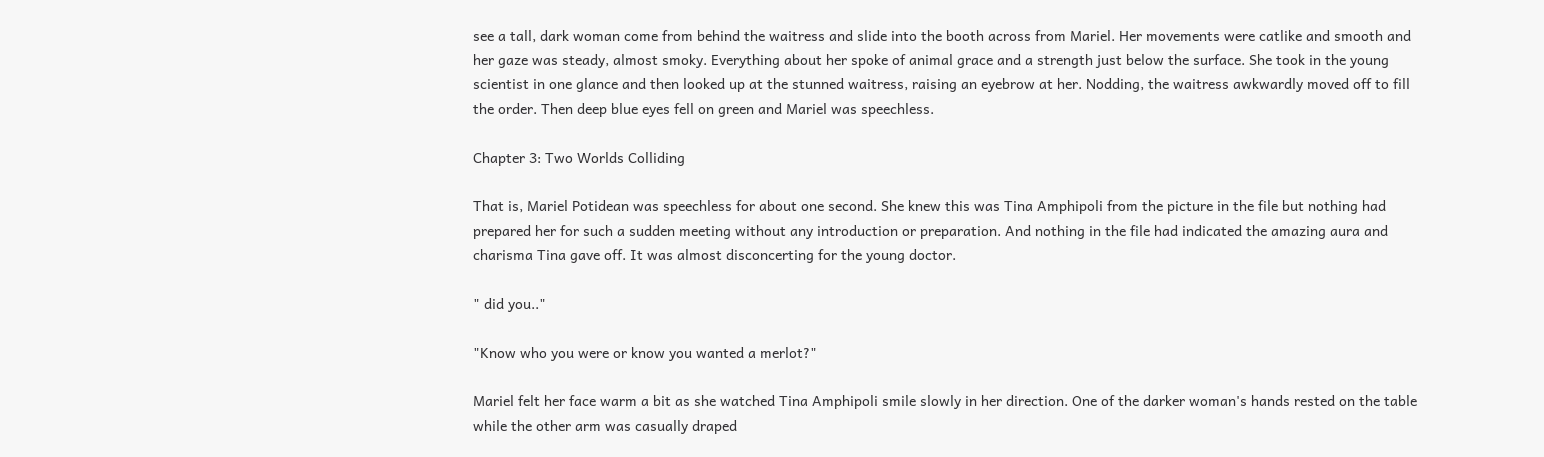see a tall, dark woman come from behind the waitress and slide into the booth across from Mariel. Her movements were catlike and smooth and her gaze was steady, almost smoky. Everything about her spoke of animal grace and a strength just below the surface. She took in the young scientist in one glance and then looked up at the stunned waitress, raising an eyebrow at her. Nodding, the waitress awkwardly moved off to fill the order. Then deep blue eyes fell on green and Mariel was speechless.

Chapter 3: Two Worlds Colliding

That is, Mariel Potidean was speechless for about one second. She knew this was Tina Amphipoli from the picture in the file but nothing had prepared her for such a sudden meeting without any introduction or preparation. And nothing in the file had indicated the amazing aura and charisma Tina gave off. It was almost disconcerting for the young doctor.

" did you.."

"Know who you were or know you wanted a merlot?"

Mariel felt her face warm a bit as she watched Tina Amphipoli smile slowly in her direction. One of the darker woman's hands rested on the table while the other arm was casually draped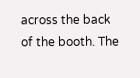across the back of the booth. The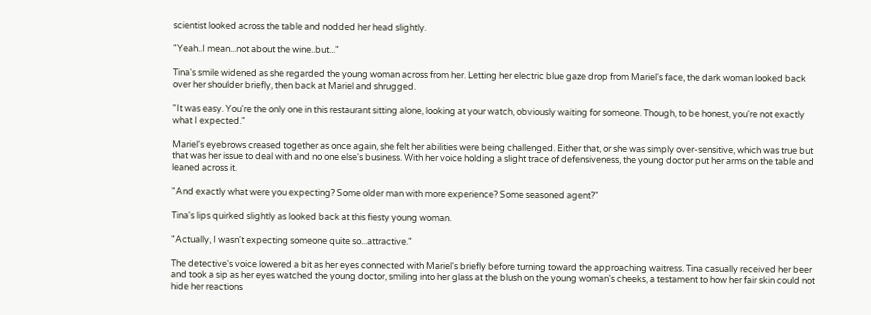scientist looked across the table and nodded her head slightly.

"Yeah..I mean...not about the wine..but..."

Tina's smile widened as she regarded the young woman across from her. Letting her electric blue gaze drop from Mariel's face, the dark woman looked back over her shoulder briefly, then back at Mariel and shrugged.

"It was easy. You're the only one in this restaurant sitting alone, looking at your watch, obviously waiting for someone. Though, to be honest, you're not exactly what I expected."

Mariel's eyebrows creased together as once again, she felt her abilities were being challenged. Either that, or she was simply over-sensitive, which was true but that was her issue to deal with and no one else's business. With her voice holding a slight trace of defensiveness, the young doctor put her arms on the table and leaned across it.

"And exactly what were you expecting? Some older man with more experience? Some seasoned agent?"

Tina's lips quirked slightly as looked back at this fiesty young woman.

"Actually, I wasn't expecting someone quite so...attractive."

The detective's voice lowered a bit as her eyes connected with Mariel's briefly before turning toward the approaching waitress. Tina casually received her beer and took a sip as her eyes watched the young doctor, smiling into her glass at the blush on the young woman's cheeks, a testament to how her fair skin could not hide her reactions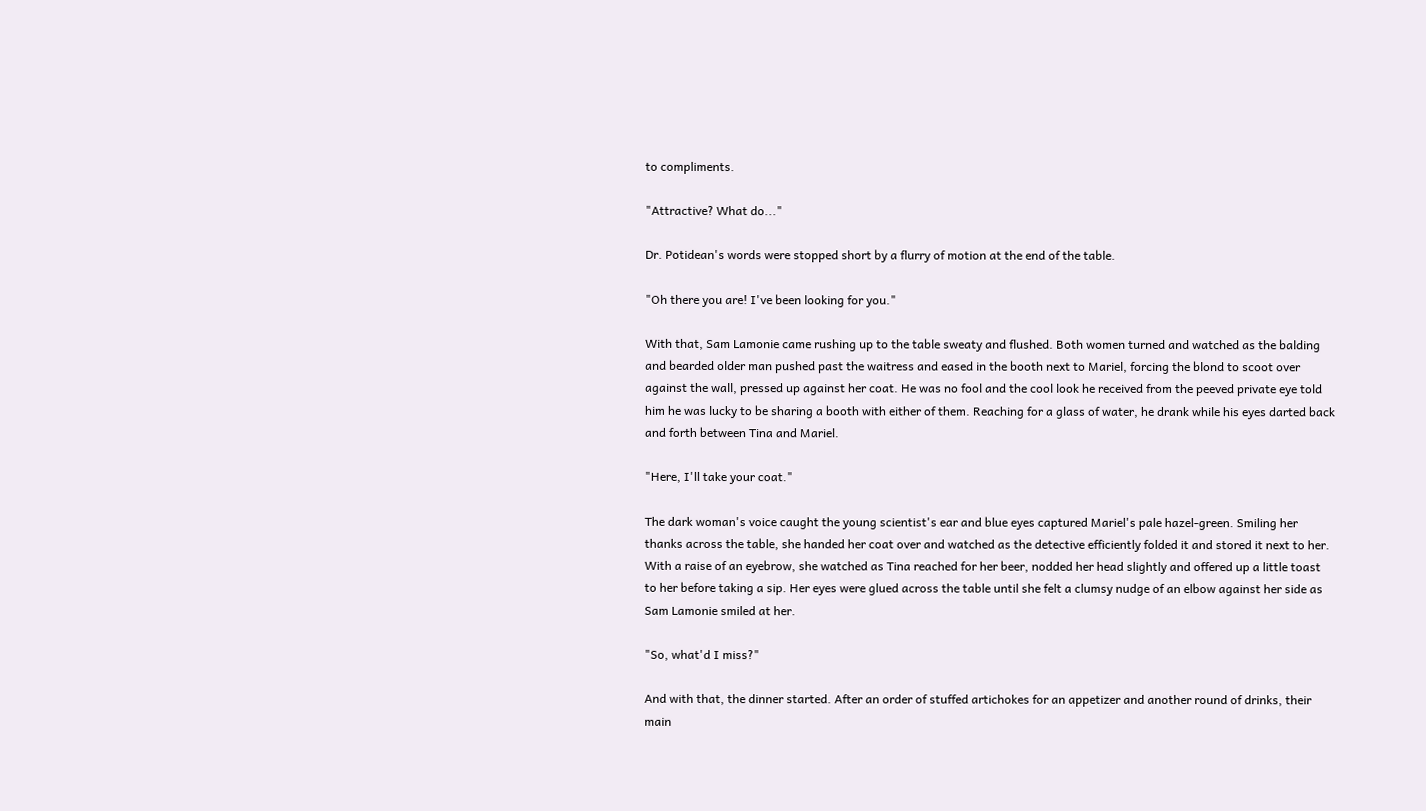to compliments.

"Attractive? What do..."

Dr. Potidean's words were stopped short by a flurry of motion at the end of the table.

"Oh there you are! I've been looking for you."

With that, Sam Lamonie came rushing up to the table sweaty and flushed. Both women turned and watched as the balding and bearded older man pushed past the waitress and eased in the booth next to Mariel, forcing the blond to scoot over against the wall, pressed up against her coat. He was no fool and the cool look he received from the peeved private eye told him he was lucky to be sharing a booth with either of them. Reaching for a glass of water, he drank while his eyes darted back and forth between Tina and Mariel.

"Here, I'll take your coat."

The dark woman's voice caught the young scientist's ear and blue eyes captured Mariel's pale hazel-green. Smiling her thanks across the table, she handed her coat over and watched as the detective efficiently folded it and stored it next to her. With a raise of an eyebrow, she watched as Tina reached for her beer, nodded her head slightly and offered up a little toast to her before taking a sip. Her eyes were glued across the table until she felt a clumsy nudge of an elbow against her side as Sam Lamonie smiled at her.

"So, what'd I miss?"

And with that, the dinner started. After an order of stuffed artichokes for an appetizer and another round of drinks, their main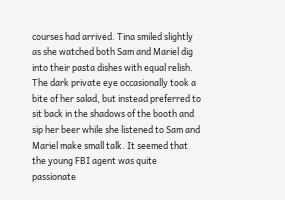courses had arrived. Tina smiled slightly as she watched both Sam and Mariel dig into their pasta dishes with equal relish. The dark private eye occasionally took a bite of her salad, but instead preferred to sit back in the shadows of the booth and sip her beer while she listened to Sam and Mariel make small talk. It seemed that the young FBI agent was quite passionate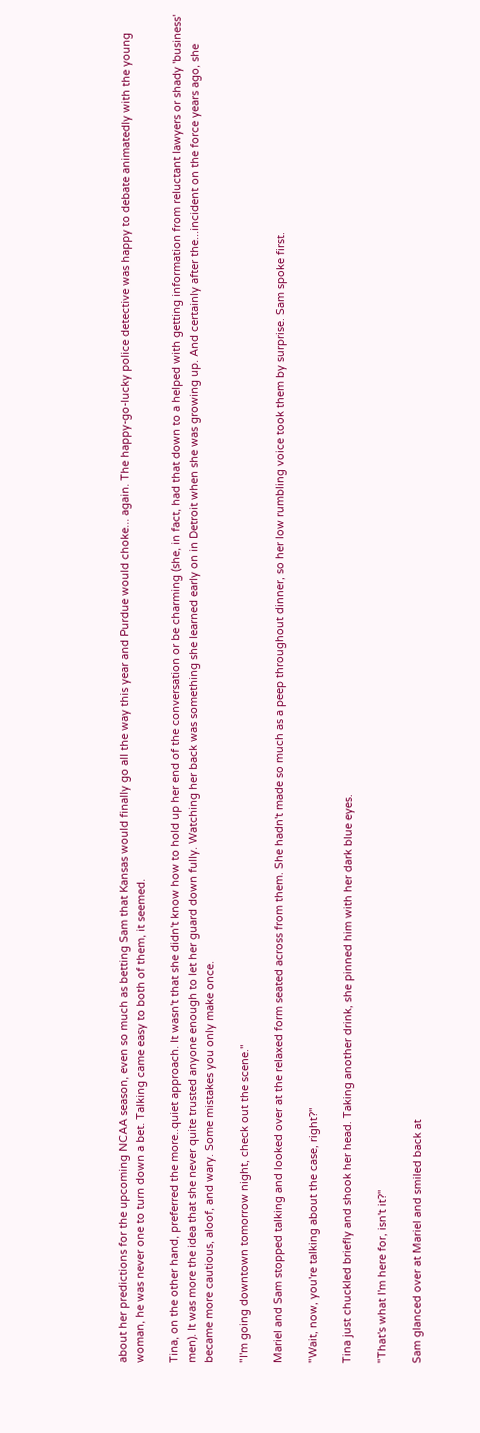about her predictions for the upcoming NCAA season, even so much as betting Sam that Kansas would finally go all the way this year and Purdue would choke... again. The happy-go-lucky police detective was happy to debate animatedly with the young woman, he was never one to turn down a bet. Talking came easy to both of them, it seemed.

Tina, on the other hand, preferred the more..quiet approach. It wasn't that she didn't know how to hold up her end of the conversation or be charming (she, in fact, had that down to a helped with getting information from reluctant lawyers or shady 'business' men). It was more the idea that she never quite trusted anyone enough to let her guard down fully. Watching her back was something she learned early on in Detroit when she was growing up. And certainly after the...incident on the force years ago, she became more cautious, aloof, and wary. Some mistakes you only make once.

"I'm going downtown tomorrow night, check out the scene."

Mariel and Sam stopped talking and looked over at the relaxed form seated across from them. She hadn't made so much as a peep throughout dinner, so her low rumbling voice took them by surprise. Sam spoke first.

"Wait, now, you're talking about the case, right?"

Tina just chuckled briefly and shook her head. Taking another drink, she pinned him with her dark blue eyes.

"That's what I'm here for, isn't it?"

Sam glanced over at Mariel and smiled back at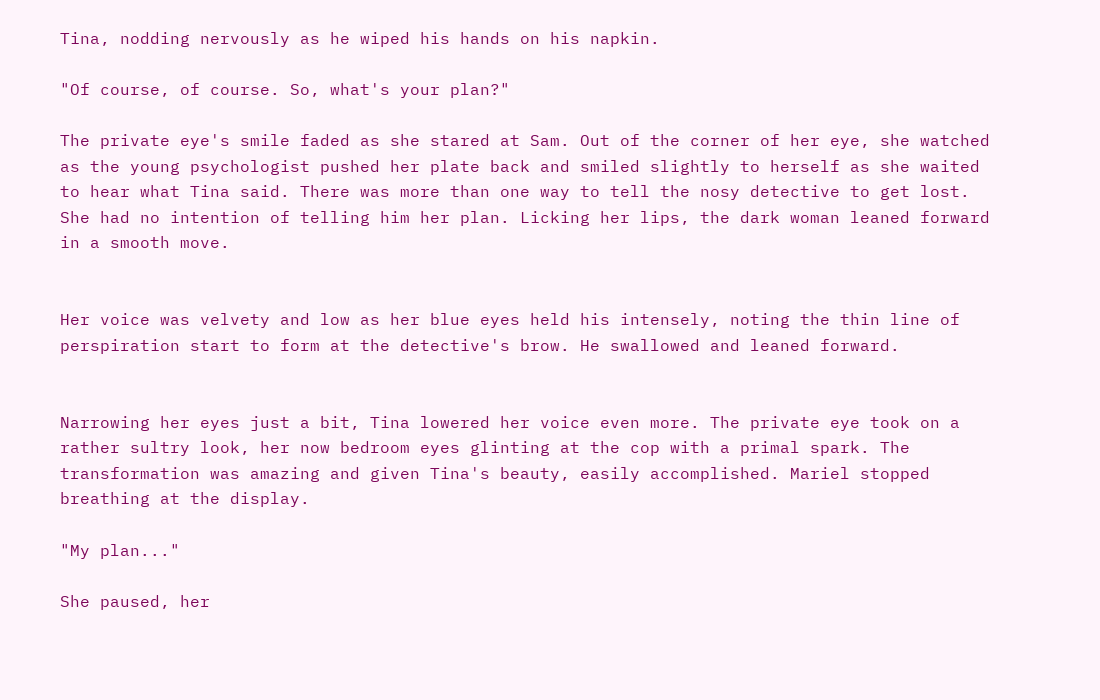Tina, nodding nervously as he wiped his hands on his napkin.

"Of course, of course. So, what's your plan?"

The private eye's smile faded as she stared at Sam. Out of the corner of her eye, she watched as the young psychologist pushed her plate back and smiled slightly to herself as she waited to hear what Tina said. There was more than one way to tell the nosy detective to get lost. She had no intention of telling him her plan. Licking her lips, the dark woman leaned forward in a smooth move.


Her voice was velvety and low as her blue eyes held his intensely, noting the thin line of perspiration start to form at the detective's brow. He swallowed and leaned forward.


Narrowing her eyes just a bit, Tina lowered her voice even more. The private eye took on a rather sultry look, her now bedroom eyes glinting at the cop with a primal spark. The transformation was amazing and given Tina's beauty, easily accomplished. Mariel stopped breathing at the display.

"My plan..."

She paused, her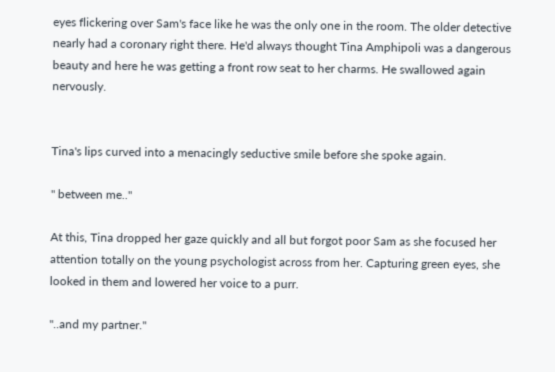eyes flickering over Sam's face like he was the only one in the room. The older detective nearly had a coronary right there. He'd always thought Tina Amphipoli was a dangerous beauty and here he was getting a front row seat to her charms. He swallowed again nervously.


Tina's lips curved into a menacingly seductive smile before she spoke again.

" between me.."

At this, Tina dropped her gaze quickly and all but forgot poor Sam as she focused her attention totally on the young psychologist across from her. Capturing green eyes, she looked in them and lowered her voice to a purr.

"..and my partner."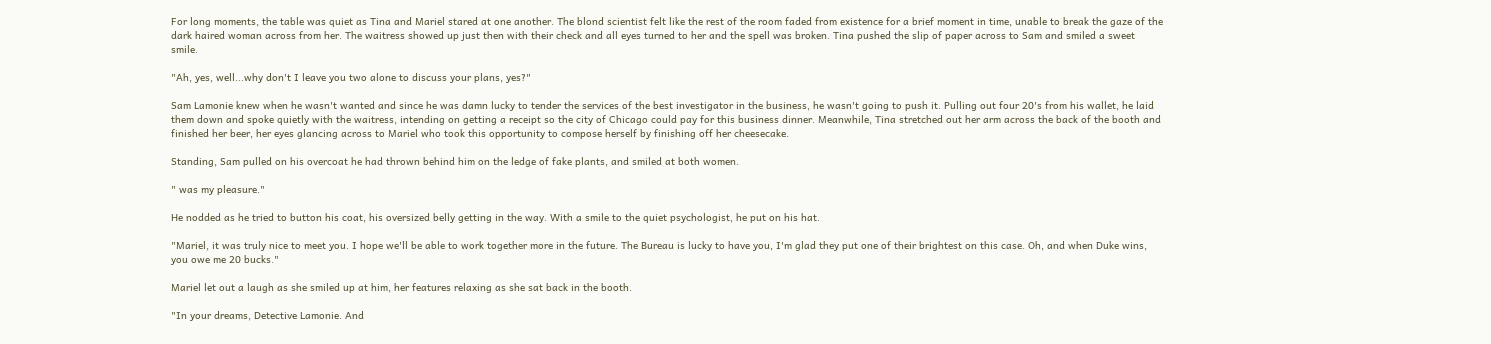For long moments, the table was quiet as Tina and Mariel stared at one another. The blond scientist felt like the rest of the room faded from existence for a brief moment in time, unable to break the gaze of the dark haired woman across from her. The waitress showed up just then with their check and all eyes turned to her and the spell was broken. Tina pushed the slip of paper across to Sam and smiled a sweet smile.

"Ah, yes, well...why don't I leave you two alone to discuss your plans, yes?"

Sam Lamonie knew when he wasn't wanted and since he was damn lucky to tender the services of the best investigator in the business, he wasn't going to push it. Pulling out four 20's from his wallet, he laid them down and spoke quietly with the waitress, intending on getting a receipt so the city of Chicago could pay for this business dinner. Meanwhile, Tina stretched out her arm across the back of the booth and finished her beer, her eyes glancing across to Mariel who took this opportunity to compose herself by finishing off her cheesecake.

Standing, Sam pulled on his overcoat he had thrown behind him on the ledge of fake plants, and smiled at both women.

" was my pleasure."

He nodded as he tried to button his coat, his oversized belly getting in the way. With a smile to the quiet psychologist, he put on his hat.

"Mariel, it was truly nice to meet you. I hope we'll be able to work together more in the future. The Bureau is lucky to have you, I'm glad they put one of their brightest on this case. Oh, and when Duke wins, you owe me 20 bucks."

Mariel let out a laugh as she smiled up at him, her features relaxing as she sat back in the booth.

"In your dreams, Detective Lamonie. And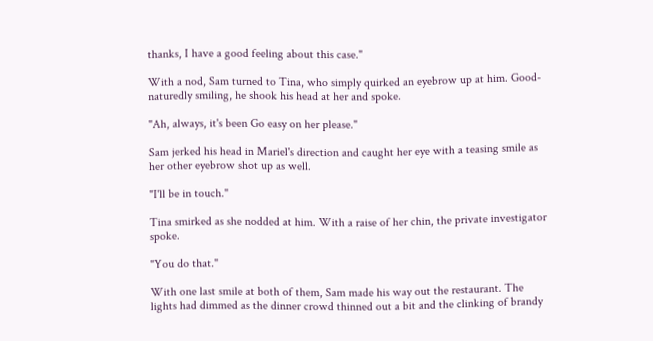thanks, I have a good feeling about this case."

With a nod, Sam turned to Tina, who simply quirked an eyebrow up at him. Good-naturedly smiling, he shook his head at her and spoke.

"Ah, always, it's been Go easy on her please."

Sam jerked his head in Mariel's direction and caught her eye with a teasing smile as her other eyebrow shot up as well.

"I'll be in touch."

Tina smirked as she nodded at him. With a raise of her chin, the private investigator spoke.

"You do that."

With one last smile at both of them, Sam made his way out the restaurant. The lights had dimmed as the dinner crowd thinned out a bit and the clinking of brandy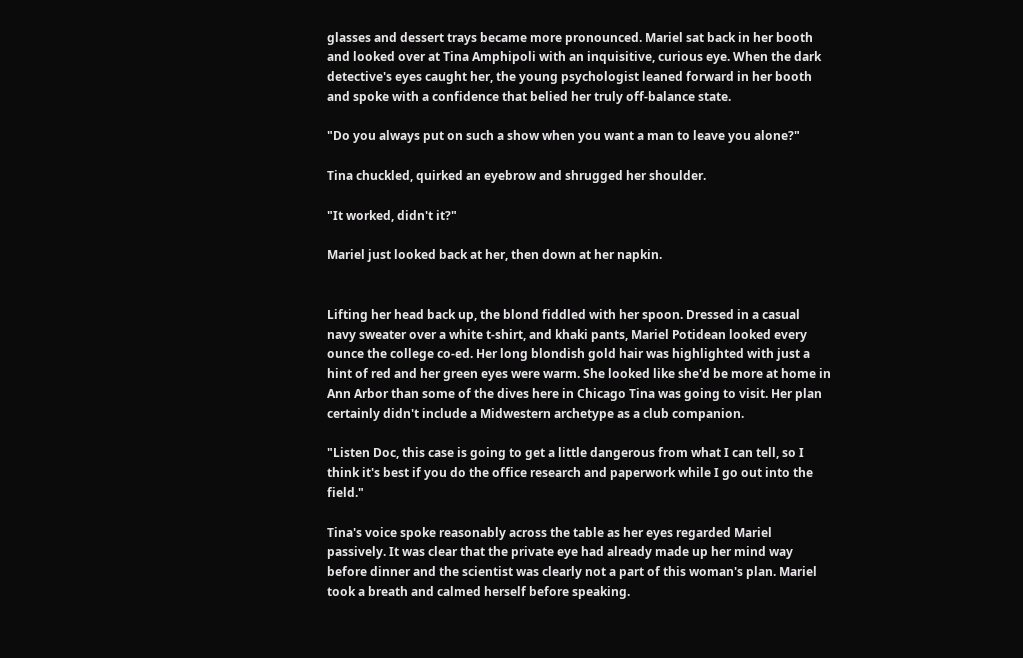glasses and dessert trays became more pronounced. Mariel sat back in her booth and looked over at Tina Amphipoli with an inquisitive, curious eye. When the dark detective's eyes caught her, the young psychologist leaned forward in her booth and spoke with a confidence that belied her truly off-balance state.

"Do you always put on such a show when you want a man to leave you alone?"

Tina chuckled, quirked an eyebrow and shrugged her shoulder.

"It worked, didn't it?"

Mariel just looked back at her, then down at her napkin.


Lifting her head back up, the blond fiddled with her spoon. Dressed in a casual navy sweater over a white t-shirt, and khaki pants, Mariel Potidean looked every ounce the college co-ed. Her long blondish gold hair was highlighted with just a hint of red and her green eyes were warm. She looked like she'd be more at home in Ann Arbor than some of the dives here in Chicago Tina was going to visit. Her plan certainly didn't include a Midwestern archetype as a club companion.

"Listen Doc, this case is going to get a little dangerous from what I can tell, so I think it's best if you do the office research and paperwork while I go out into the field."

Tina's voice spoke reasonably across the table as her eyes regarded Mariel passively. It was clear that the private eye had already made up her mind way before dinner and the scientist was clearly not a part of this woman's plan. Mariel took a breath and calmed herself before speaking.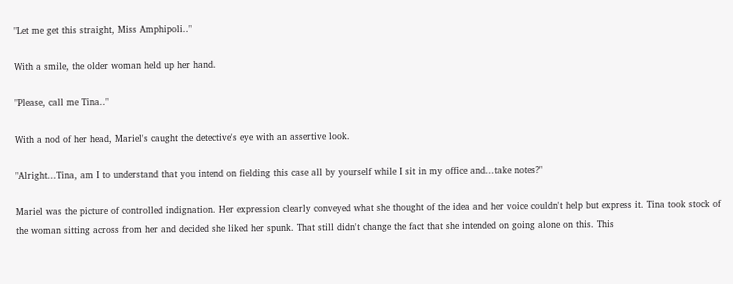"Let me get this straight, Miss Amphipoli.."

With a smile, the older woman held up her hand.

"Please, call me Tina.."

With a nod of her head, Mariel's caught the detective's eye with an assertive look.

"Alright...Tina, am I to understand that you intend on fielding this case all by yourself while I sit in my office and...take notes?"

Mariel was the picture of controlled indignation. Her expression clearly conveyed what she thought of the idea and her voice couldn't help but express it. Tina took stock of the woman sitting across from her and decided she liked her spunk. That still didn't change the fact that she intended on going alone on this. This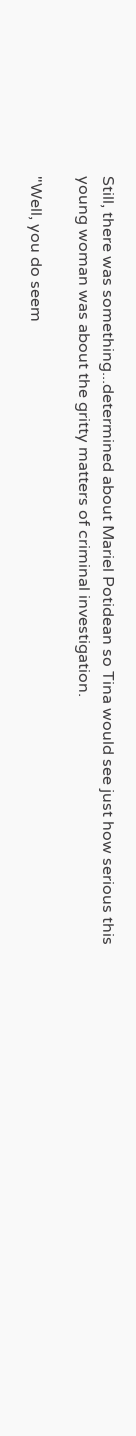Still, there was something...determined about Mariel Potidean so Tina would see just how serious this young woman was about the gritty matters of criminal investigation.

"Well, you do seem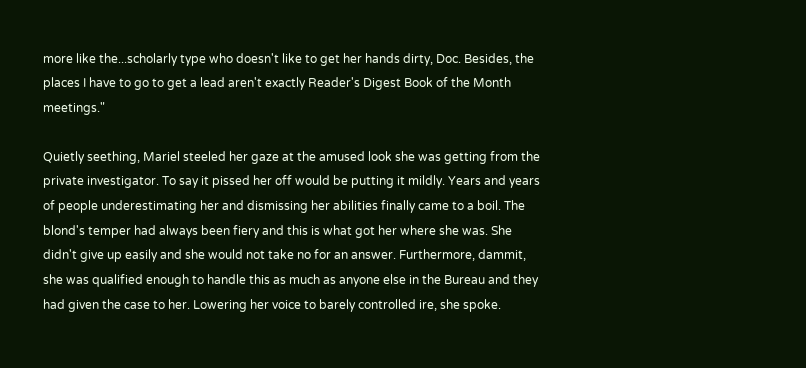more like the...scholarly type who doesn't like to get her hands dirty, Doc. Besides, the places I have to go to get a lead aren't exactly Reader's Digest Book of the Month meetings."

Quietly seething, Mariel steeled her gaze at the amused look she was getting from the private investigator. To say it pissed her off would be putting it mildly. Years and years of people underestimating her and dismissing her abilities finally came to a boil. The blond's temper had always been fiery and this is what got her where she was. She didn't give up easily and she would not take no for an answer. Furthermore, dammit, she was qualified enough to handle this as much as anyone else in the Bureau and they had given the case to her. Lowering her voice to barely controlled ire, she spoke.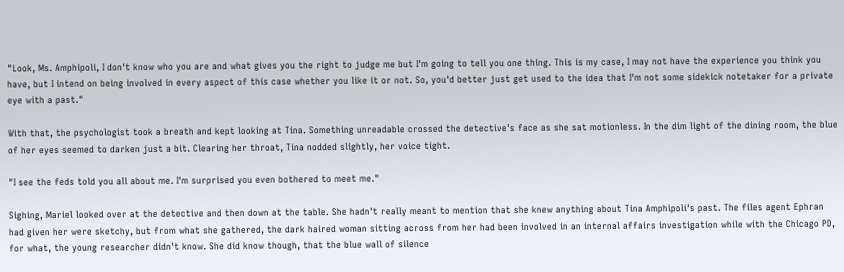"Look, Ms. Amphipoli, I don't know who you are and what gives you the right to judge me but I'm going to tell you one thing. This is my case, I may not have the experience you think you have, but I intend on being involved in every aspect of this case whether you like it or not. So, you'd better just get used to the idea that I'm not some sidekick notetaker for a private eye with a past."

With that, the psychologist took a breath and kept looking at Tina. Something unreadable crossed the detective's face as she sat motionless. In the dim light of the dining room, the blue of her eyes seemed to darken just a bit. Clearing her throat, Tina nodded slightly, her voice tight.

"I see the feds told you all about me. I'm surprised you even bothered to meet me."

Sighing, Mariel looked over at the detective and then down at the table. She hadn't really meant to mention that she knew anything about Tina Amphipoli's past. The files agent Ephran had given her were sketchy, but from what she gathered, the dark haired woman sitting across from her had been involved in an internal affairs investigation while with the Chicago PD, for what, the young researcher didn't know. She did know though, that the blue wall of silence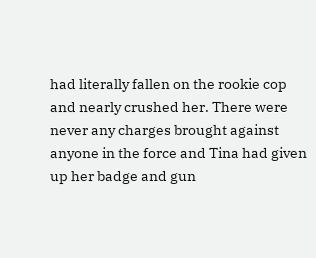had literally fallen on the rookie cop and nearly crushed her. There were never any charges brought against anyone in the force and Tina had given up her badge and gun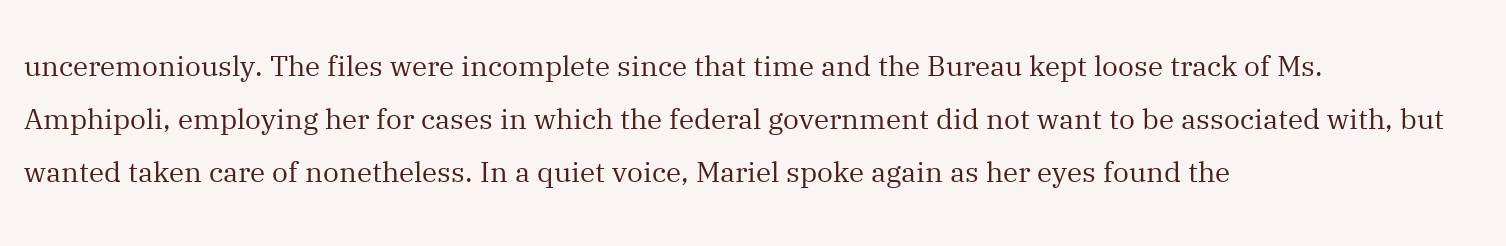unceremoniously. The files were incomplete since that time and the Bureau kept loose track of Ms. Amphipoli, employing her for cases in which the federal government did not want to be associated with, but wanted taken care of nonetheless. In a quiet voice, Mariel spoke again as her eyes found the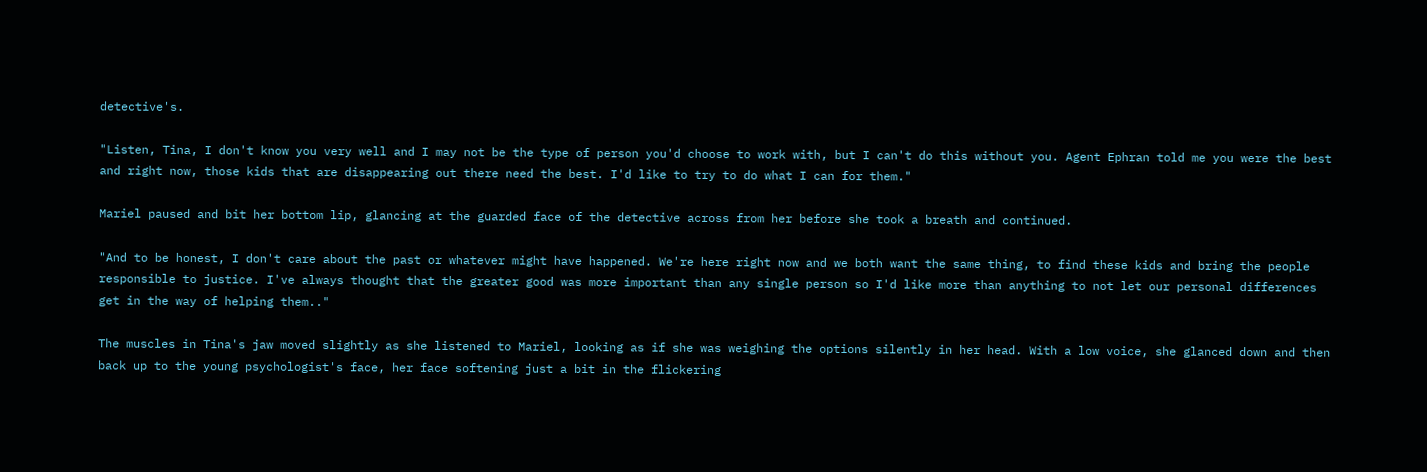detective's.

"Listen, Tina, I don't know you very well and I may not be the type of person you'd choose to work with, but I can't do this without you. Agent Ephran told me you were the best and right now, those kids that are disappearing out there need the best. I'd like to try to do what I can for them."

Mariel paused and bit her bottom lip, glancing at the guarded face of the detective across from her before she took a breath and continued.

"And to be honest, I don't care about the past or whatever might have happened. We're here right now and we both want the same thing, to find these kids and bring the people responsible to justice. I've always thought that the greater good was more important than any single person so I'd like more than anything to not let our personal differences get in the way of helping them.."

The muscles in Tina's jaw moved slightly as she listened to Mariel, looking as if she was weighing the options silently in her head. With a low voice, she glanced down and then back up to the young psychologist's face, her face softening just a bit in the flickering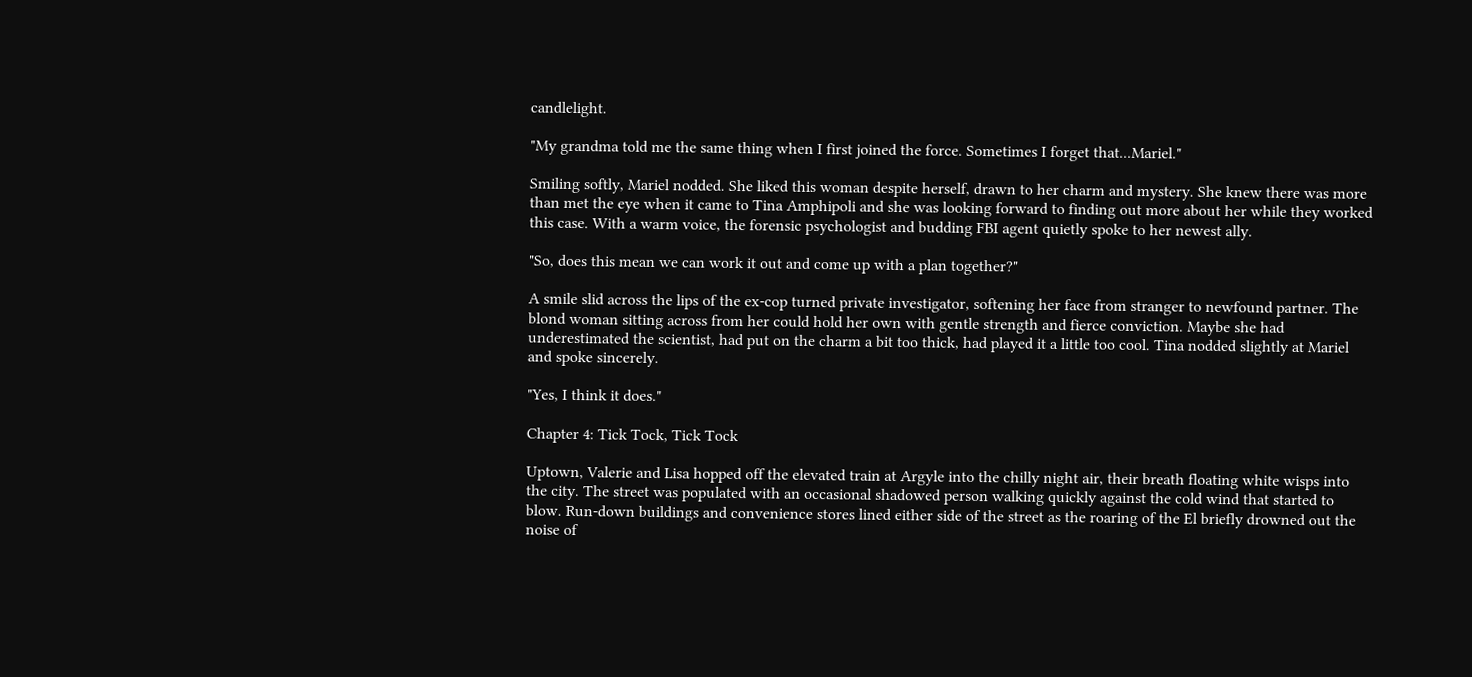candlelight.

"My grandma told me the same thing when I first joined the force. Sometimes I forget that...Mariel."

Smiling softly, Mariel nodded. She liked this woman despite herself, drawn to her charm and mystery. She knew there was more than met the eye when it came to Tina Amphipoli and she was looking forward to finding out more about her while they worked this case. With a warm voice, the forensic psychologist and budding FBI agent quietly spoke to her newest ally.

"So, does this mean we can work it out and come up with a plan together?"

A smile slid across the lips of the ex-cop turned private investigator, softening her face from stranger to newfound partner. The blond woman sitting across from her could hold her own with gentle strength and fierce conviction. Maybe she had underestimated the scientist, had put on the charm a bit too thick, had played it a little too cool. Tina nodded slightly at Mariel and spoke sincerely.

"Yes, I think it does."

Chapter 4: Tick Tock, Tick Tock

Uptown, Valerie and Lisa hopped off the elevated train at Argyle into the chilly night air, their breath floating white wisps into the city. The street was populated with an occasional shadowed person walking quickly against the cold wind that started to blow. Run-down buildings and convenience stores lined either side of the street as the roaring of the El briefly drowned out the noise of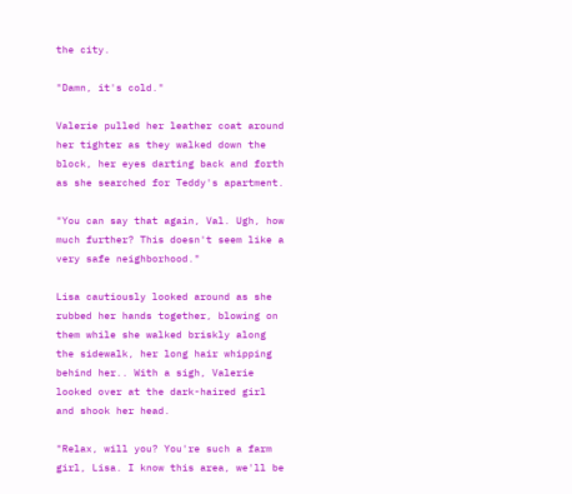the city.

"Damn, it's cold."

Valerie pulled her leather coat around her tighter as they walked down the block, her eyes darting back and forth as she searched for Teddy's apartment.

"You can say that again, Val. Ugh, how much further? This doesn't seem like a very safe neighborhood."

Lisa cautiously looked around as she rubbed her hands together, blowing on them while she walked briskly along the sidewalk, her long hair whipping behind her.. With a sigh, Valerie looked over at the dark-haired girl and shook her head.

"Relax, will you? You're such a farm girl, Lisa. I know this area, we'll be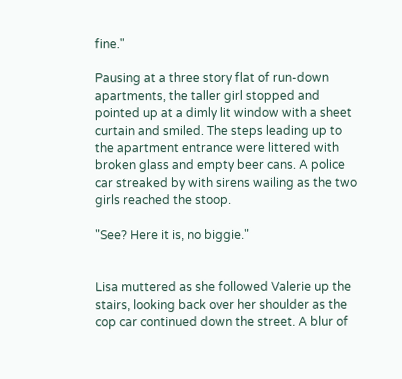fine."

Pausing at a three story flat of run-down apartments, the taller girl stopped and pointed up at a dimly lit window with a sheet curtain and smiled. The steps leading up to the apartment entrance were littered with broken glass and empty beer cans. A police car streaked by with sirens wailing as the two girls reached the stoop.

"See? Here it is, no biggie."


Lisa muttered as she followed Valerie up the stairs, looking back over her shoulder as the cop car continued down the street. A blur of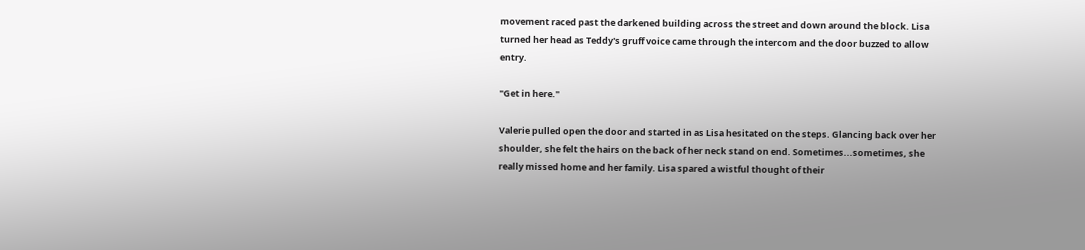movement raced past the darkened building across the street and down around the block. Lisa turned her head as Teddy's gruff voice came through the intercom and the door buzzed to allow entry.

"Get in here."

Valerie pulled open the door and started in as Lisa hesitated on the steps. Glancing back over her shoulder, she felt the hairs on the back of her neck stand on end. Sometimes...sometimes, she really missed home and her family. Lisa spared a wistful thought of their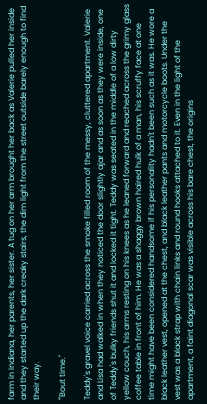farm in Indiana, her parents, her sister. A tug on her arm brought her back as Valerie pulled her inside and they started up the dark creaky stairs, the dim light from the street outside barely enough to find their way.

"'Bout time."

Teddy's gravel voice carried across the smoke filled room of the messy, cluttered apartment. Valerie and Lisa had walked in when they noticed the door slightly ajar and as soon as they were inside, one of Teddy's bulky friends shut it and locked it tight. Teddy was seated in the middle of a low dirty yellow couch, his arms resting on his knees as he leaned forward and reached across the grimy glass coffee table in front of him. He was a shaggy brown haired hulk of a man, his scruffy face at one time might have been considered handsome if his personality hadn't been such as it was. He wore a black leather vest, opened at the chest, and black leather pants and motorcycle boots. Under the vest was a black strap with chain links and round hooks attached to it. Even in the light of the apartment, a faint diagonal scar was visible across his bare chest, the origins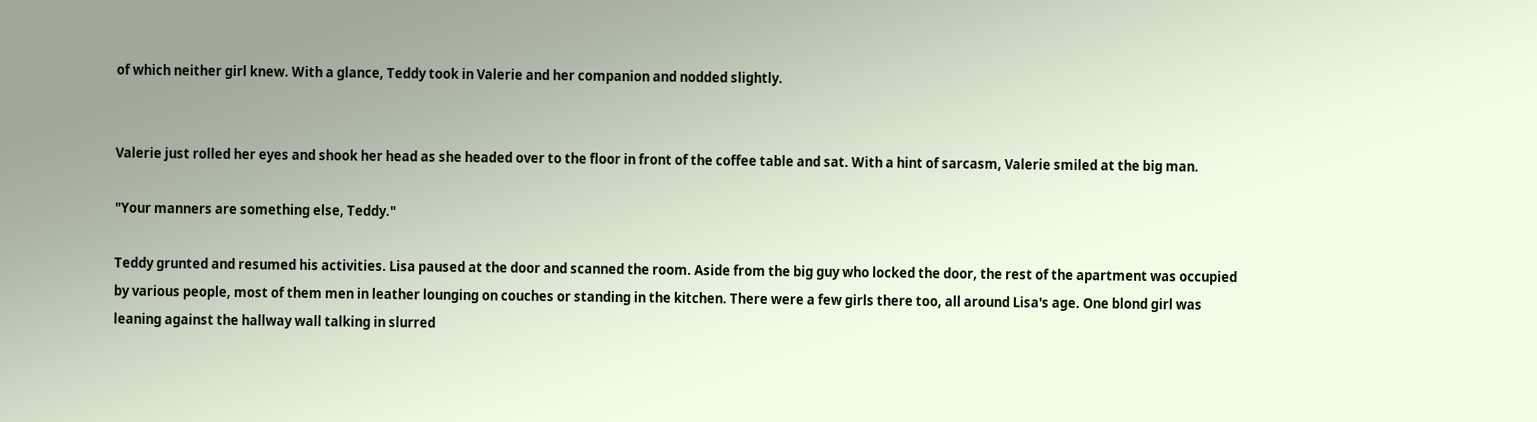of which neither girl knew. With a glance, Teddy took in Valerie and her companion and nodded slightly.


Valerie just rolled her eyes and shook her head as she headed over to the floor in front of the coffee table and sat. With a hint of sarcasm, Valerie smiled at the big man.

"Your manners are something else, Teddy."

Teddy grunted and resumed his activities. Lisa paused at the door and scanned the room. Aside from the big guy who locked the door, the rest of the apartment was occupied by various people, most of them men in leather lounging on couches or standing in the kitchen. There were a few girls there too, all around Lisa's age. One blond girl was leaning against the hallway wall talking in slurred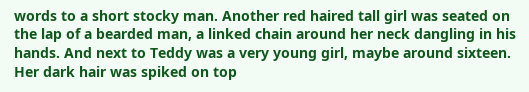words to a short stocky man. Another red haired tall girl was seated on the lap of a bearded man, a linked chain around her neck dangling in his hands. And next to Teddy was a very young girl, maybe around sixteen. Her dark hair was spiked on top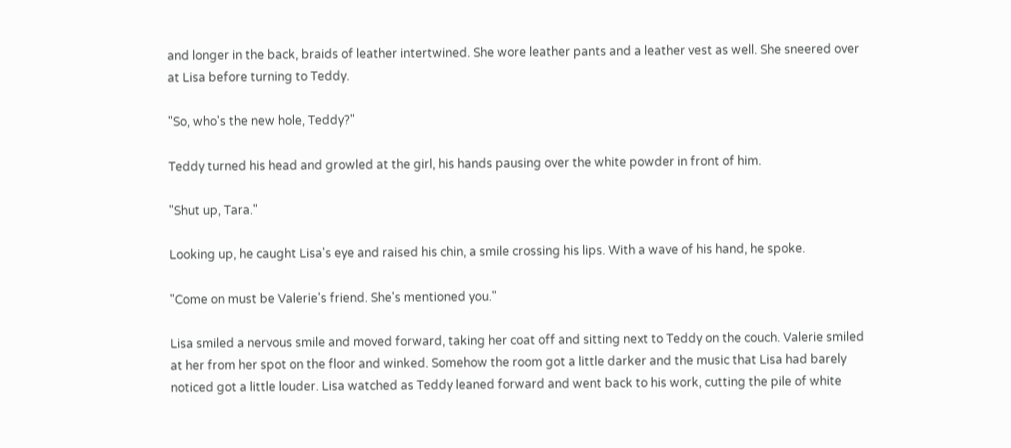and longer in the back, braids of leather intertwined. She wore leather pants and a leather vest as well. She sneered over at Lisa before turning to Teddy.

"So, who's the new hole, Teddy?"

Teddy turned his head and growled at the girl, his hands pausing over the white powder in front of him.

"Shut up, Tara."

Looking up, he caught Lisa's eye and raised his chin, a smile crossing his lips. With a wave of his hand, he spoke.

"Come on must be Valerie's friend. She's mentioned you."

Lisa smiled a nervous smile and moved forward, taking her coat off and sitting next to Teddy on the couch. Valerie smiled at her from her spot on the floor and winked. Somehow the room got a little darker and the music that Lisa had barely noticed got a little louder. Lisa watched as Teddy leaned forward and went back to his work, cutting the pile of white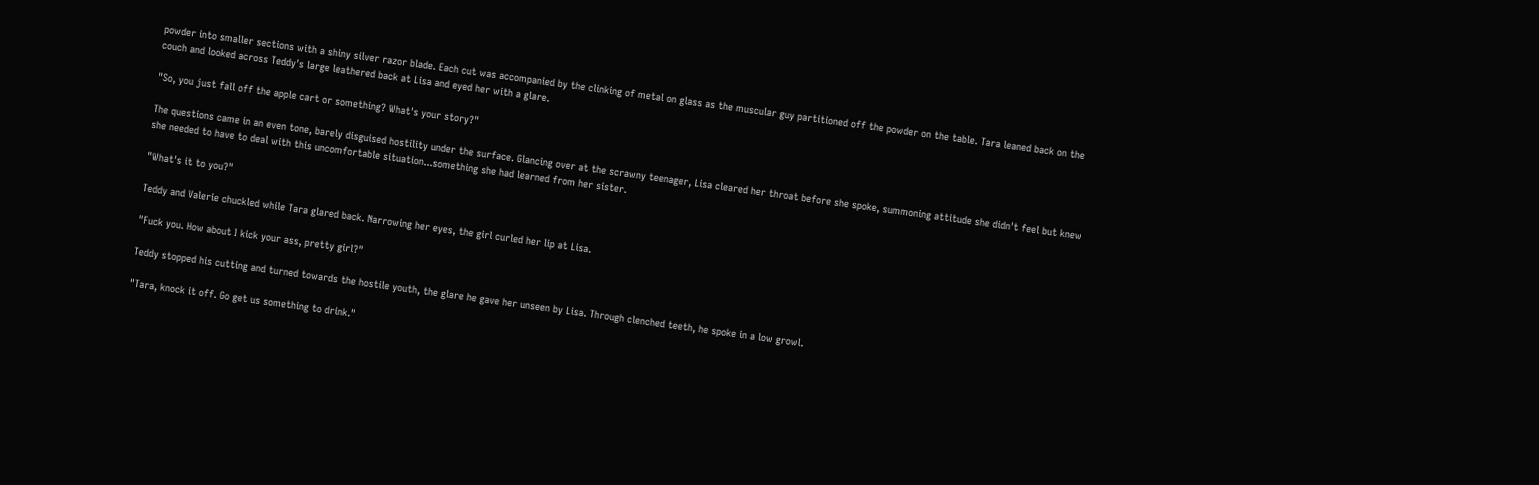powder into smaller sections with a shiny silver razor blade. Each cut was accompanied by the clinking of metal on glass as the muscular guy partitioned off the powder on the table. Tara leaned back on the couch and looked across Teddy's large leathered back at Lisa and eyed her with a glare.

"So, you just fall off the apple cart or something? What's your story?"

The questions came in an even tone, barely disguised hostility under the surface. Glancing over at the scrawny teenager, Lisa cleared her throat before she spoke, summoning attitude she didn't feel but knew she needed to have to deal with this uncomfortable situation...something she had learned from her sister.

"What's it to you?"

Teddy and Valerie chuckled while Tara glared back. Narrowing her eyes, the girl curled her lip at Lisa.

"Fuck you. How about I kick your ass, pretty girl?"

Teddy stopped his cutting and turned towards the hostile youth, the glare he gave her unseen by Lisa. Through clenched teeth, he spoke in a low growl.

"Tara, knock it off. Go get us something to drink."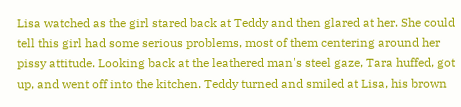Lisa watched as the girl stared back at Teddy and then glared at her. She could tell this girl had some serious problems, most of them centering around her pissy attitude. Looking back at the leathered man's steel gaze, Tara huffed, got up, and went off into the kitchen. Teddy turned and smiled at Lisa, his brown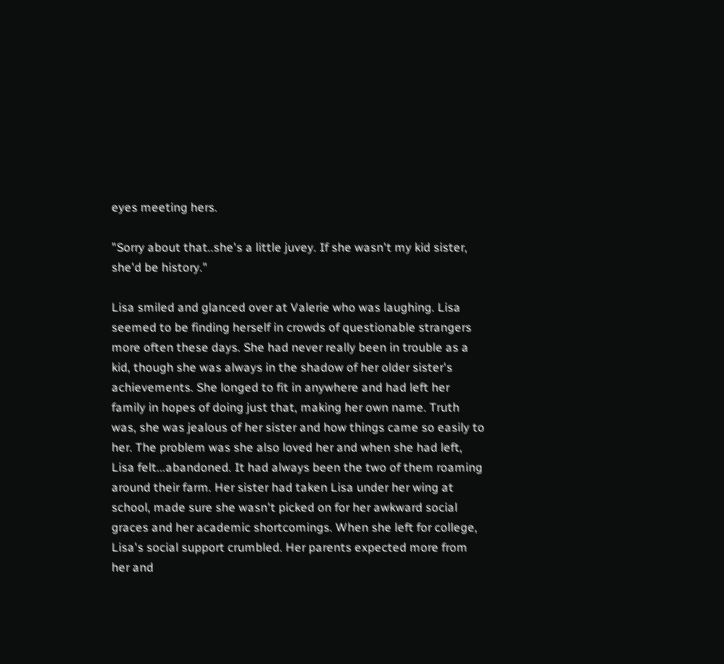eyes meeting hers.

"Sorry about that..she's a little juvey. If she wasn't my kid sister, she'd be history."

Lisa smiled and glanced over at Valerie who was laughing. Lisa seemed to be finding herself in crowds of questionable strangers more often these days. She had never really been in trouble as a kid, though she was always in the shadow of her older sister's achievements. She longed to fit in anywhere and had left her family in hopes of doing just that, making her own name. Truth was, she was jealous of her sister and how things came so easily to her. The problem was she also loved her and when she had left, Lisa felt...abandoned. It had always been the two of them roaming around their farm. Her sister had taken Lisa under her wing at school, made sure she wasn't picked on for her awkward social graces and her academic shortcomings. When she left for college, Lisa's social support crumbled. Her parents expected more from her and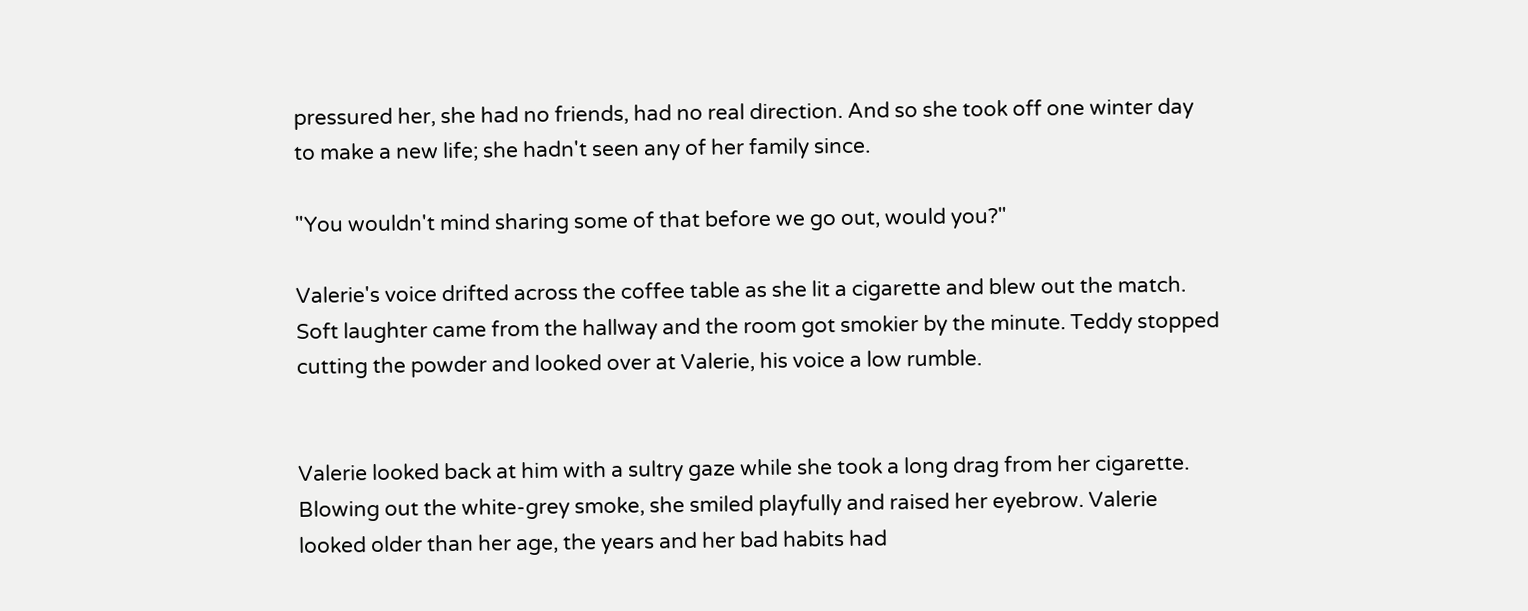pressured her, she had no friends, had no real direction. And so she took off one winter day to make a new life; she hadn't seen any of her family since.

"You wouldn't mind sharing some of that before we go out, would you?"

Valerie's voice drifted across the coffee table as she lit a cigarette and blew out the match. Soft laughter came from the hallway and the room got smokier by the minute. Teddy stopped cutting the powder and looked over at Valerie, his voice a low rumble.


Valerie looked back at him with a sultry gaze while she took a long drag from her cigarette. Blowing out the white-grey smoke, she smiled playfully and raised her eyebrow. Valerie looked older than her age, the years and her bad habits had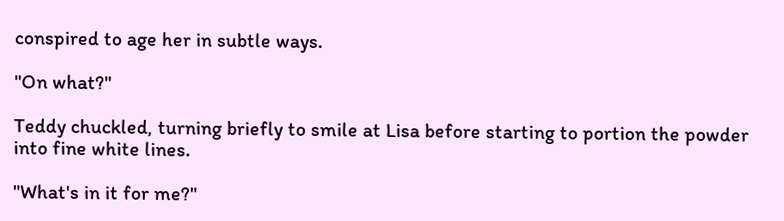conspired to age her in subtle ways.

"On what?"

Teddy chuckled, turning briefly to smile at Lisa before starting to portion the powder into fine white lines.

"What's in it for me?"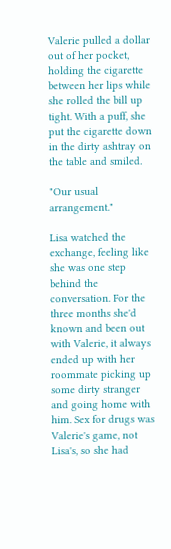Valerie pulled a dollar out of her pocket, holding the cigarette between her lips while she rolled the bill up tight. With a puff, she put the cigarette down in the dirty ashtray on the table and smiled.

"Our usual arrangement."

Lisa watched the exchange, feeling like she was one step behind the conversation. For the three months she'd known and been out with Valerie, it always ended up with her roommate picking up some dirty stranger and going home with him. Sex for drugs was Valerie's game, not Lisa's, so she had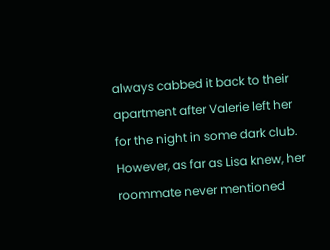always cabbed it back to their apartment after Valerie left her for the night in some dark club. However, as far as Lisa knew, her roommate never mentioned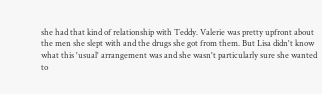she had that kind of relationship with Teddy. Valerie was pretty upfront about the men she slept with and the drugs she got from them. But Lisa didn't know what this 'usual' arrangement was and she wasn't particularly sure she wanted to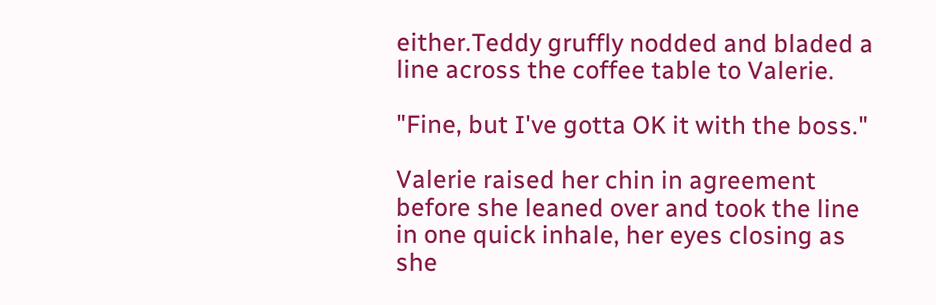either.Teddy gruffly nodded and bladed a line across the coffee table to Valerie.

"Fine, but I've gotta OK it with the boss."

Valerie raised her chin in agreement before she leaned over and took the line in one quick inhale, her eyes closing as she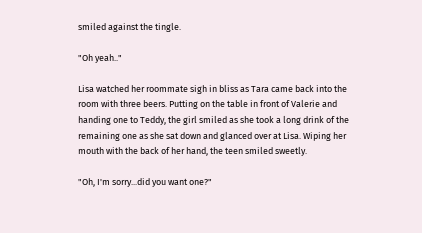smiled against the tingle.

"Oh yeah.."

Lisa watched her roommate sigh in bliss as Tara came back into the room with three beers. Putting on the table in front of Valerie and handing one to Teddy, the girl smiled as she took a long drink of the remaining one as she sat down and glanced over at Lisa. Wiping her mouth with the back of her hand, the teen smiled sweetly.

"Oh, I'm sorry...did you want one?"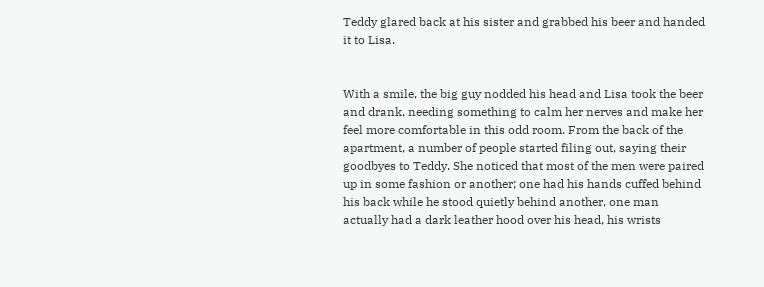Teddy glared back at his sister and grabbed his beer and handed it to Lisa.


With a smile, the big guy nodded his head and Lisa took the beer and drank, needing something to calm her nerves and make her feel more comfortable in this odd room. From the back of the apartment, a number of people started filing out, saying their goodbyes to Teddy. She noticed that most of the men were paired up in some fashion or another; one had his hands cuffed behind his back while he stood quietly behind another, one man actually had a dark leather hood over his head, his wrists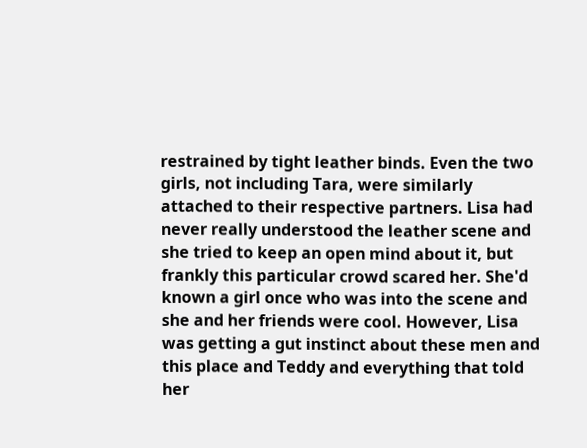restrained by tight leather binds. Even the two girls, not including Tara, were similarly attached to their respective partners. Lisa had never really understood the leather scene and she tried to keep an open mind about it, but frankly this particular crowd scared her. She'd known a girl once who was into the scene and she and her friends were cool. However, Lisa was getting a gut instinct about these men and this place and Teddy and everything that told her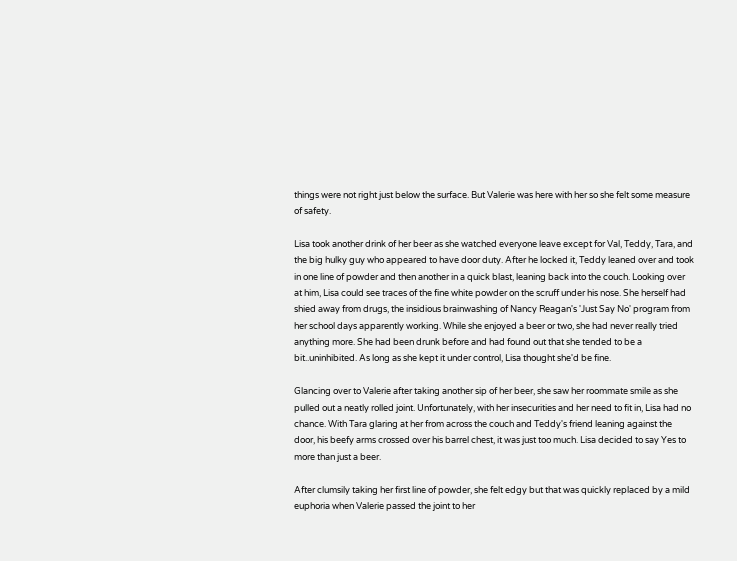things were not right just below the surface. But Valerie was here with her so she felt some measure of safety.

Lisa took another drink of her beer as she watched everyone leave except for Val, Teddy, Tara, and the big hulky guy who appeared to have door duty. After he locked it, Teddy leaned over and took in one line of powder and then another in a quick blast, leaning back into the couch. Looking over at him, Lisa could see traces of the fine white powder on the scruff under his nose. She herself had shied away from drugs, the insidious brainwashing of Nancy Reagan's 'Just Say No' program from her school days apparently working. While she enjoyed a beer or two, she had never really tried anything more. She had been drunk before and had found out that she tended to be a bit..uninhibited. As long as she kept it under control, Lisa thought she'd be fine.

Glancing over to Valerie after taking another sip of her beer, she saw her roommate smile as she pulled out a neatly rolled joint. Unfortunately, with her insecurities and her need to fit in, Lisa had no chance. With Tara glaring at her from across the couch and Teddy's friend leaning against the door, his beefy arms crossed over his barrel chest, it was just too much. Lisa decided to say Yes to more than just a beer.

After clumsily taking her first line of powder, she felt edgy but that was quickly replaced by a mild euphoria when Valerie passed the joint to her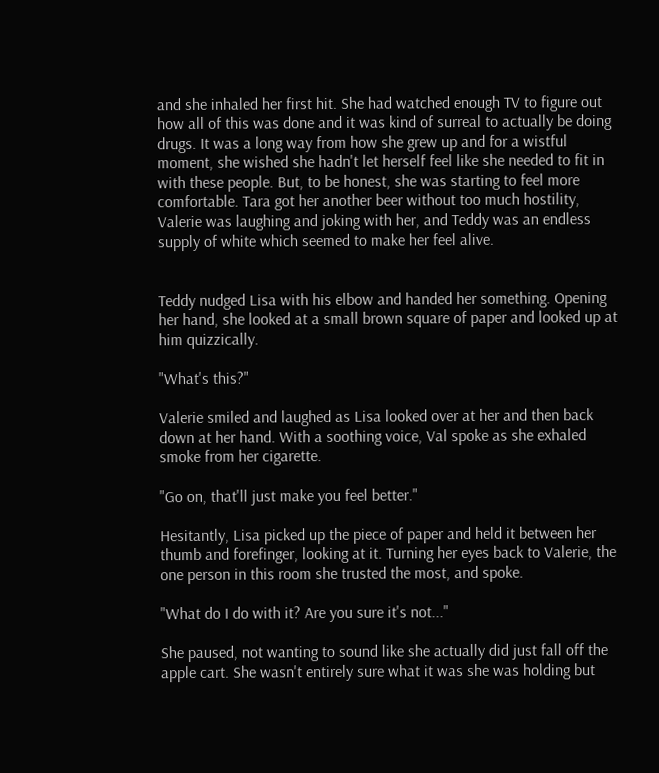and she inhaled her first hit. She had watched enough TV to figure out how all of this was done and it was kind of surreal to actually be doing drugs. It was a long way from how she grew up and for a wistful moment, she wished she hadn't let herself feel like she needed to fit in with these people. But, to be honest, she was starting to feel more comfortable. Tara got her another beer without too much hostility, Valerie was laughing and joking with her, and Teddy was an endless supply of white which seemed to make her feel alive.


Teddy nudged Lisa with his elbow and handed her something. Opening her hand, she looked at a small brown square of paper and looked up at him quizzically.

"What's this?"

Valerie smiled and laughed as Lisa looked over at her and then back down at her hand. With a soothing voice, Val spoke as she exhaled smoke from her cigarette.

"Go on, that'll just make you feel better."

Hesitantly, Lisa picked up the piece of paper and held it between her thumb and forefinger, looking at it. Turning her eyes back to Valerie, the one person in this room she trusted the most, and spoke.

"What do I do with it? Are you sure it's not..."

She paused, not wanting to sound like she actually did just fall off the apple cart. She wasn't entirely sure what it was she was holding but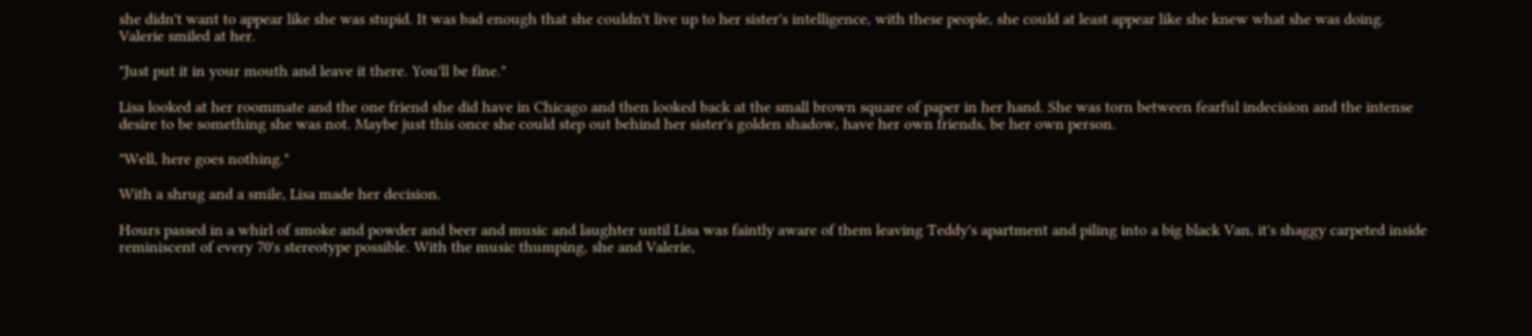she didn't want to appear like she was stupid. It was bad enough that she couldn't live up to her sister's intelligence, with these people, she could at least appear like she knew what she was doing. Valerie smiled at her.

"Just put it in your mouth and leave it there. You'll be fine."

Lisa looked at her roommate and the one friend she did have in Chicago and then looked back at the small brown square of paper in her hand. She was torn between fearful indecision and the intense desire to be something she was not. Maybe just this once she could step out behind her sister's golden shadow, have her own friends, be her own person.

"Well, here goes nothing."

With a shrug and a smile, Lisa made her decision.

Hours passed in a whirl of smoke and powder and beer and music and laughter until Lisa was faintly aware of them leaving Teddy's apartment and piling into a big black Van, it's shaggy carpeted inside reminiscent of every 70's stereotype possible. With the music thumping, she and Valerie,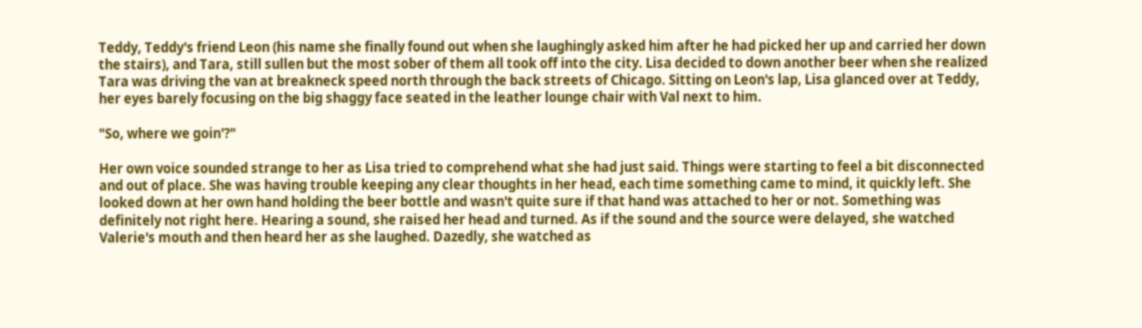Teddy, Teddy's friend Leon (his name she finally found out when she laughingly asked him after he had picked her up and carried her down the stairs), and Tara, still sullen but the most sober of them all took off into the city. Lisa decided to down another beer when she realized Tara was driving the van at breakneck speed north through the back streets of Chicago. Sitting on Leon's lap, Lisa glanced over at Teddy, her eyes barely focusing on the big shaggy face seated in the leather lounge chair with Val next to him.

"So, where we goin'?"

Her own voice sounded strange to her as Lisa tried to comprehend what she had just said. Things were starting to feel a bit disconnected and out of place. She was having trouble keeping any clear thoughts in her head, each time something came to mind, it quickly left. She looked down at her own hand holding the beer bottle and wasn't quite sure if that hand was attached to her or not. Something was definitely not right here. Hearing a sound, she raised her head and turned. As if the sound and the source were delayed, she watched Valerie's mouth and then heard her as she laughed. Dazedly, she watched as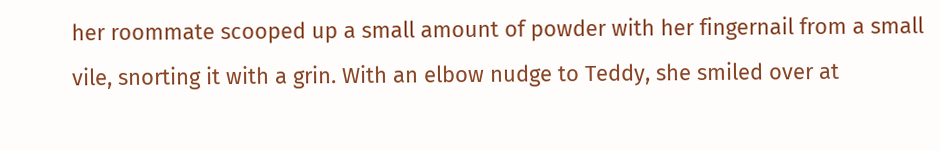her roommate scooped up a small amount of powder with her fingernail from a small vile, snorting it with a grin. With an elbow nudge to Teddy, she smiled over at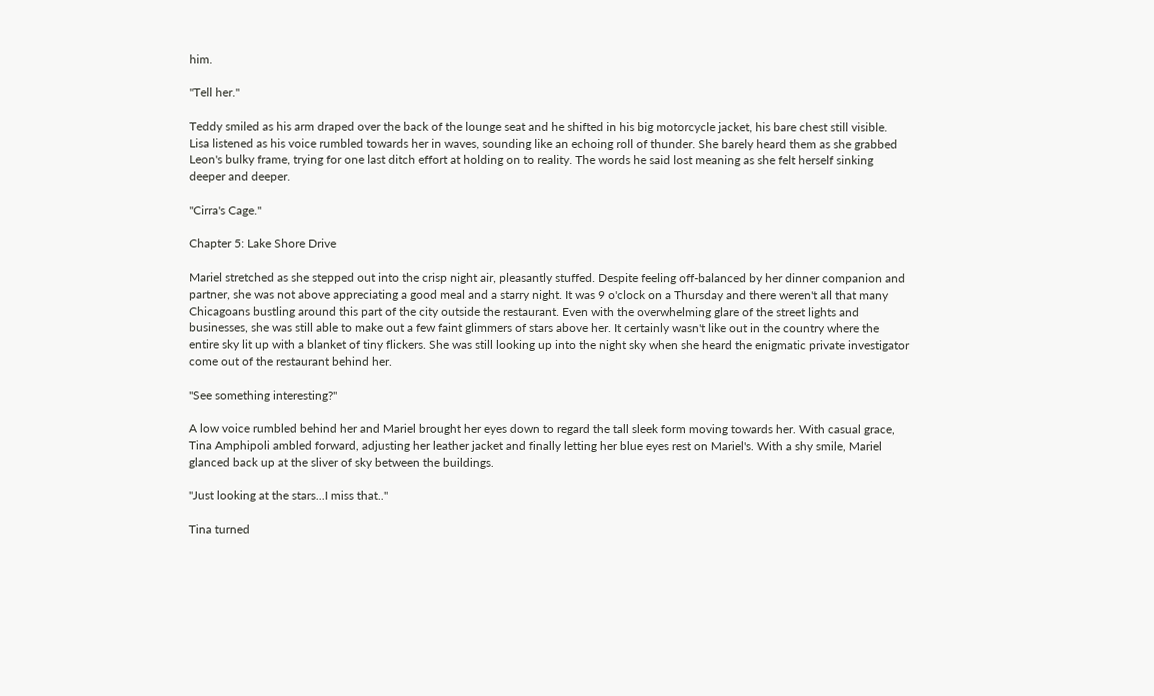him.

"Tell her."

Teddy smiled as his arm draped over the back of the lounge seat and he shifted in his big motorcycle jacket, his bare chest still visible. Lisa listened as his voice rumbled towards her in waves, sounding like an echoing roll of thunder. She barely heard them as she grabbed Leon's bulky frame, trying for one last ditch effort at holding on to reality. The words he said lost meaning as she felt herself sinking deeper and deeper.

"Cirra's Cage."

Chapter 5: Lake Shore Drive

Mariel stretched as she stepped out into the crisp night air, pleasantly stuffed. Despite feeling off-balanced by her dinner companion and partner, she was not above appreciating a good meal and a starry night. It was 9 o'clock on a Thursday and there weren't all that many Chicagoans bustling around this part of the city outside the restaurant. Even with the overwhelming glare of the street lights and businesses, she was still able to make out a few faint glimmers of stars above her. It certainly wasn't like out in the country where the entire sky lit up with a blanket of tiny flickers. She was still looking up into the night sky when she heard the enigmatic private investigator come out of the restaurant behind her.

"See something interesting?"

A low voice rumbled behind her and Mariel brought her eyes down to regard the tall sleek form moving towards her. With casual grace, Tina Amphipoli ambled forward, adjusting her leather jacket and finally letting her blue eyes rest on Mariel's. With a shy smile, Mariel glanced back up at the sliver of sky between the buildings.

"Just looking at the stars...I miss that.."

Tina turned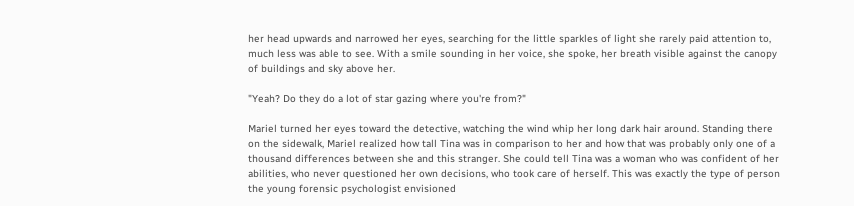her head upwards and narrowed her eyes, searching for the little sparkles of light she rarely paid attention to, much less was able to see. With a smile sounding in her voice, she spoke, her breath visible against the canopy of buildings and sky above her.

"Yeah? Do they do a lot of star gazing where you're from?"

Mariel turned her eyes toward the detective, watching the wind whip her long dark hair around. Standing there on the sidewalk, Mariel realized how tall Tina was in comparison to her and how that was probably only one of a thousand differences between she and this stranger. She could tell Tina was a woman who was confident of her abilities, who never questioned her own decisions, who took care of herself. This was exactly the type of person the young forensic psychologist envisioned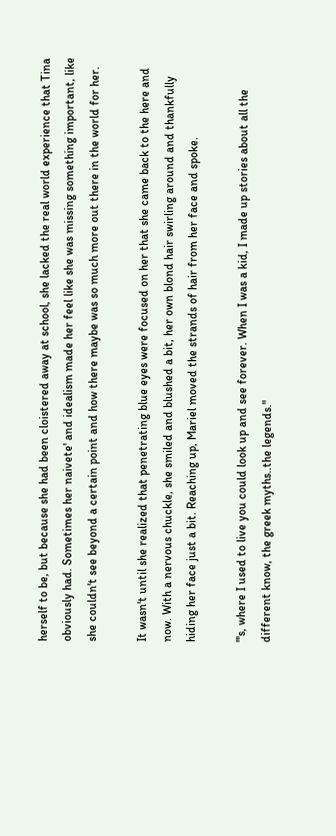herself to be, but because she had been cloistered away at school, she lacked the real world experience that Tina obviously had. Sometimes her naivete' and idealism made her feel like she was missing something important, like she couldn't see beyond a certain point and how there maybe was so much more out there in the world for her.

It wasn't until she realized that penetrating blue eyes were focused on her that she came back to the here and now. With a nervous chuckle, she smiled and blushed a bit, her own blond hair swirling around and thankfully hiding her face just a bit. Reaching up, Mariel moved the strands of hair from her face and spoke.

"'s, where I used to live you could look up and see forever. When I was a kid, I made up stories about all the different know, the greek myths..the legends."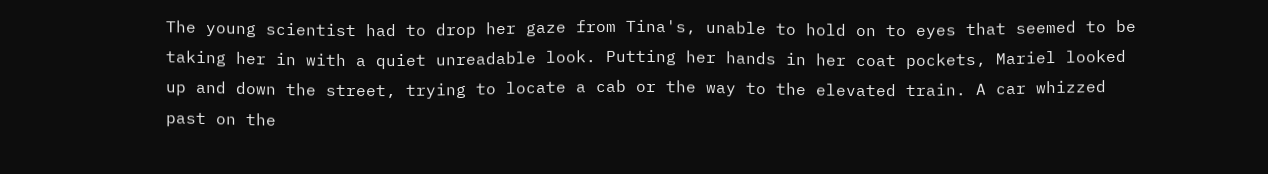The young scientist had to drop her gaze from Tina's, unable to hold on to eyes that seemed to be taking her in with a quiet unreadable look. Putting her hands in her coat pockets, Mariel looked up and down the street, trying to locate a cab or the way to the elevated train. A car whizzed past on the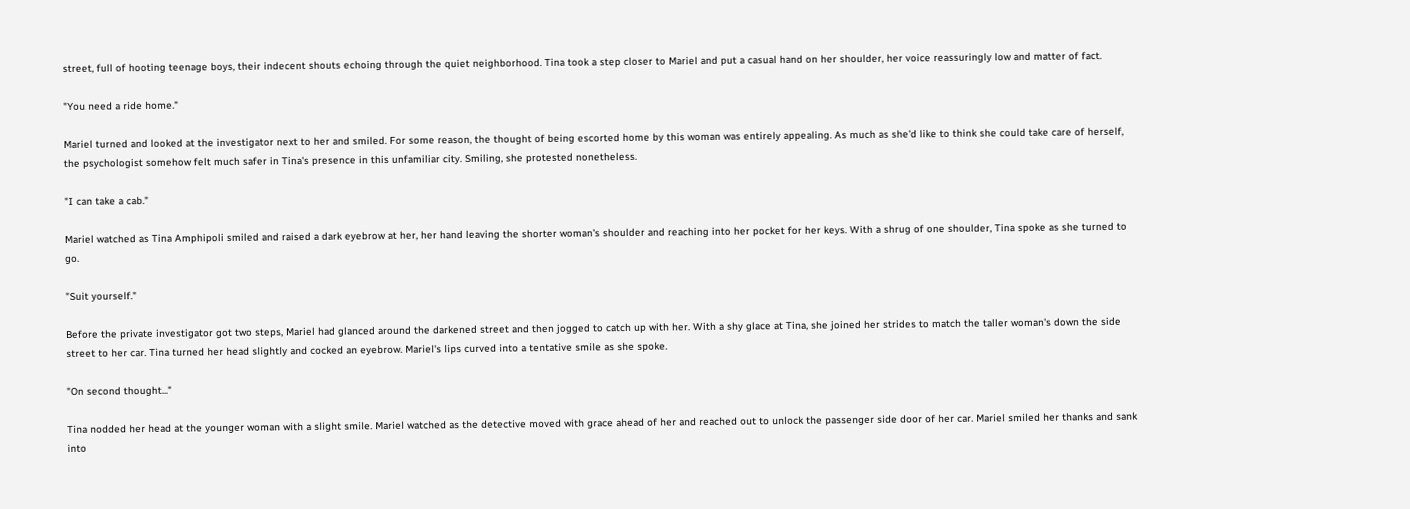street, full of hooting teenage boys, their indecent shouts echoing through the quiet neighborhood. Tina took a step closer to Mariel and put a casual hand on her shoulder, her voice reassuringly low and matter of fact.

"You need a ride home."

Mariel turned and looked at the investigator next to her and smiled. For some reason, the thought of being escorted home by this woman was entirely appealing. As much as she'd like to think she could take care of herself, the psychologist somehow felt much safer in Tina's presence in this unfamiliar city. Smiling, she protested nonetheless.

"I can take a cab."

Mariel watched as Tina Amphipoli smiled and raised a dark eyebrow at her, her hand leaving the shorter woman's shoulder and reaching into her pocket for her keys. With a shrug of one shoulder, Tina spoke as she turned to go.

"Suit yourself."

Before the private investigator got two steps, Mariel had glanced around the darkened street and then jogged to catch up with her. With a shy glace at Tina, she joined her strides to match the taller woman's down the side street to her car. Tina turned her head slightly and cocked an eyebrow. Mariel's lips curved into a tentative smile as she spoke.

"On second thought..."

Tina nodded her head at the younger woman with a slight smile. Mariel watched as the detective moved with grace ahead of her and reached out to unlock the passenger side door of her car. Mariel smiled her thanks and sank into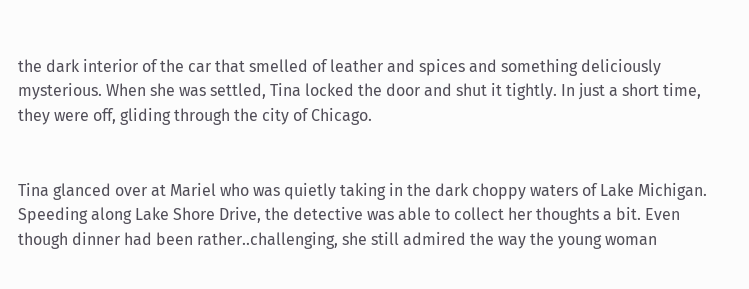the dark interior of the car that smelled of leather and spices and something deliciously mysterious. When she was settled, Tina locked the door and shut it tightly. In just a short time, they were off, gliding through the city of Chicago.


Tina glanced over at Mariel who was quietly taking in the dark choppy waters of Lake Michigan. Speeding along Lake Shore Drive, the detective was able to collect her thoughts a bit. Even though dinner had been rather..challenging, she still admired the way the young woman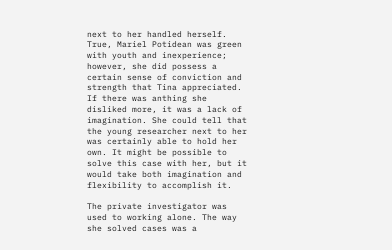next to her handled herself. True, Mariel Potidean was green with youth and inexperience; however, she did possess a certain sense of conviction and strength that Tina appreciated. If there was anthing she disliked more, it was a lack of imagination. She could tell that the young researcher next to her was certainly able to hold her own. It might be possible to solve this case with her, but it would take both imagination and flexibility to accomplish it.

The private investigator was used to working alone. The way she solved cases was a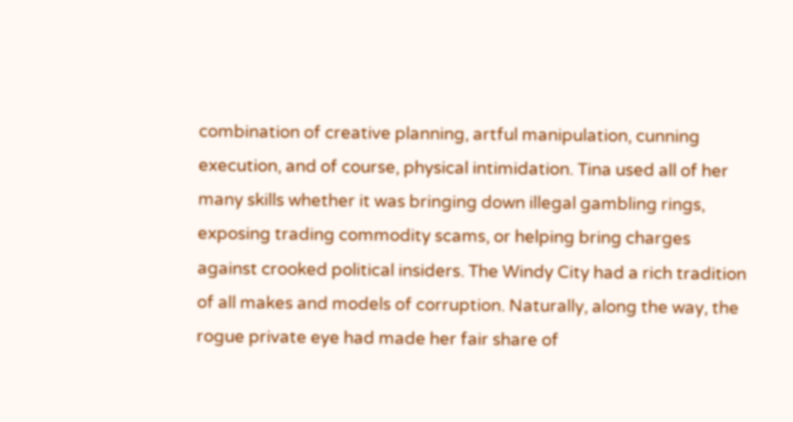combination of creative planning, artful manipulation, cunning execution, and of course, physical intimidation. Tina used all of her many skills whether it was bringing down illegal gambling rings, exposing trading commodity scams, or helping bring charges against crooked political insiders. The Windy City had a rich tradition of all makes and models of corruption. Naturally, along the way, the rogue private eye had made her fair share of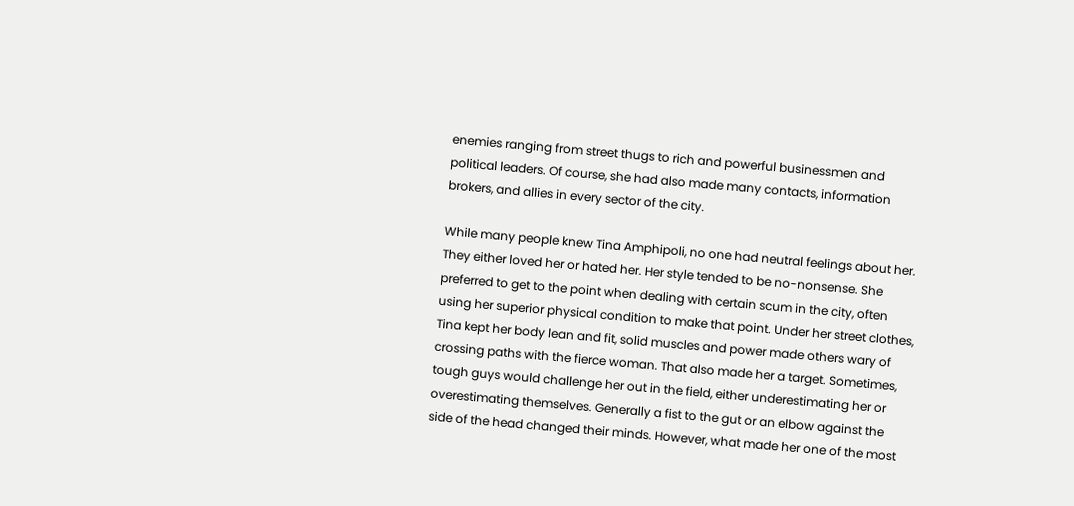enemies ranging from street thugs to rich and powerful businessmen and political leaders. Of course, she had also made many contacts, information brokers, and allies in every sector of the city.

While many people knew Tina Amphipoli, no one had neutral feelings about her. They either loved her or hated her. Her style tended to be no-nonsense. She preferred to get to the point when dealing with certain scum in the city, often using her superior physical condition to make that point. Under her street clothes, Tina kept her body lean and fit, solid muscles and power made others wary of crossing paths with the fierce woman. That also made her a target. Sometimes, tough guys would challenge her out in the field, either underestimating her or overestimating themselves. Generally a fist to the gut or an elbow against the side of the head changed their minds. However, what made her one of the most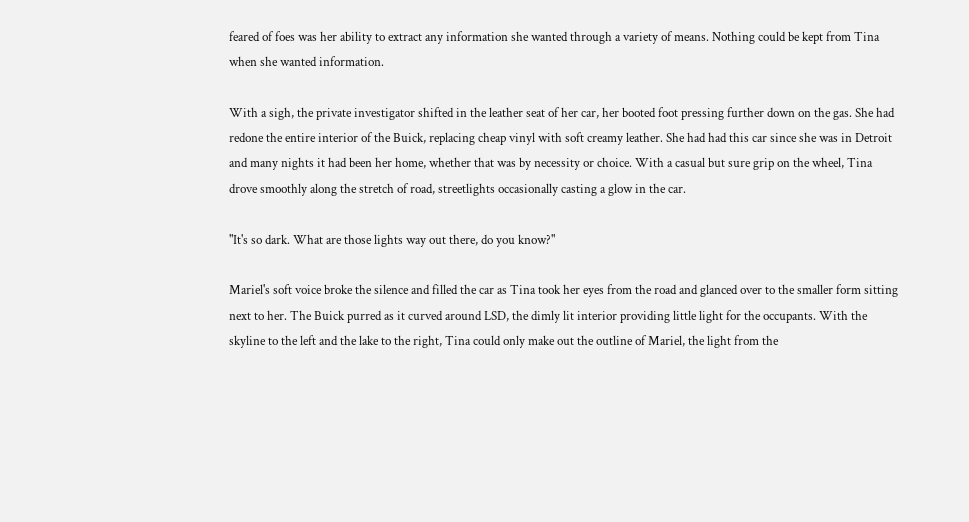feared of foes was her ability to extract any information she wanted through a variety of means. Nothing could be kept from Tina when she wanted information.

With a sigh, the private investigator shifted in the leather seat of her car, her booted foot pressing further down on the gas. She had redone the entire interior of the Buick, replacing cheap vinyl with soft creamy leather. She had had this car since she was in Detroit and many nights it had been her home, whether that was by necessity or choice. With a casual but sure grip on the wheel, Tina drove smoothly along the stretch of road, streetlights occasionally casting a glow in the car.

"It's so dark. What are those lights way out there, do you know?"

Mariel's soft voice broke the silence and filled the car as Tina took her eyes from the road and glanced over to the smaller form sitting next to her. The Buick purred as it curved around LSD, the dimly lit interior providing little light for the occupants. With the skyline to the left and the lake to the right, Tina could only make out the outline of Mariel, the light from the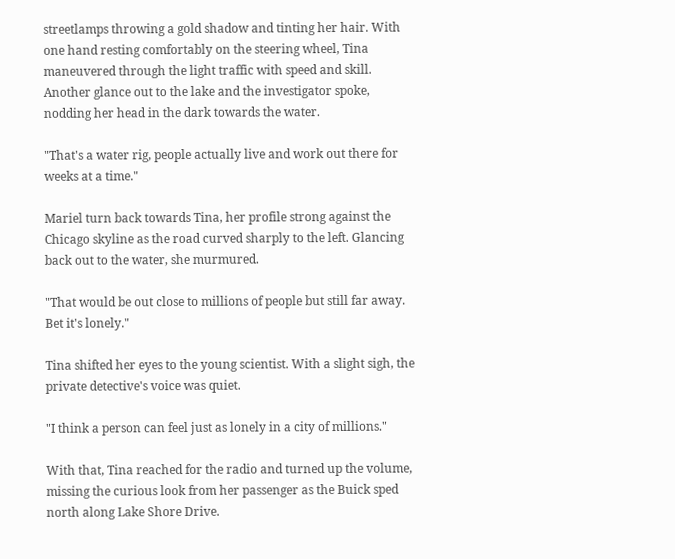streetlamps throwing a gold shadow and tinting her hair. With one hand resting comfortably on the steering wheel, Tina maneuvered through the light traffic with speed and skill. Another glance out to the lake and the investigator spoke, nodding her head in the dark towards the water.

"That's a water rig, people actually live and work out there for weeks at a time."

Mariel turn back towards Tina, her profile strong against the Chicago skyline as the road curved sharply to the left. Glancing back out to the water, she murmured.

"That would be out close to millions of people but still far away. Bet it's lonely."

Tina shifted her eyes to the young scientist. With a slight sigh, the private detective's voice was quiet.

"I think a person can feel just as lonely in a city of millions."

With that, Tina reached for the radio and turned up the volume, missing the curious look from her passenger as the Buick sped north along Lake Shore Drive.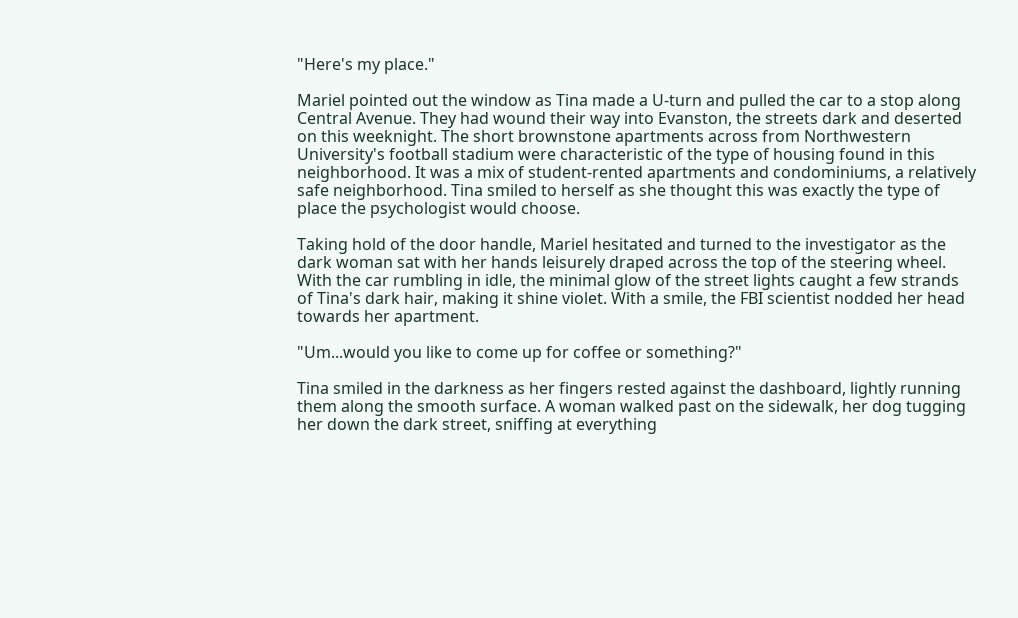"Here's my place."

Mariel pointed out the window as Tina made a U-turn and pulled the car to a stop along Central Avenue. They had wound their way into Evanston, the streets dark and deserted on this weeknight. The short brownstone apartments across from Northwestern University's football stadium were characteristic of the type of housing found in this neighborhood. It was a mix of student-rented apartments and condominiums, a relatively safe neighborhood. Tina smiled to herself as she thought this was exactly the type of place the psychologist would choose.

Taking hold of the door handle, Mariel hesitated and turned to the investigator as the dark woman sat with her hands leisurely draped across the top of the steering wheel. With the car rumbling in idle, the minimal glow of the street lights caught a few strands of Tina's dark hair, making it shine violet. With a smile, the FBI scientist nodded her head towards her apartment.

"Um...would you like to come up for coffee or something?"

Tina smiled in the darkness as her fingers rested against the dashboard, lightly running them along the smooth surface. A woman walked past on the sidewalk, her dog tugging her down the dark street, sniffing at everything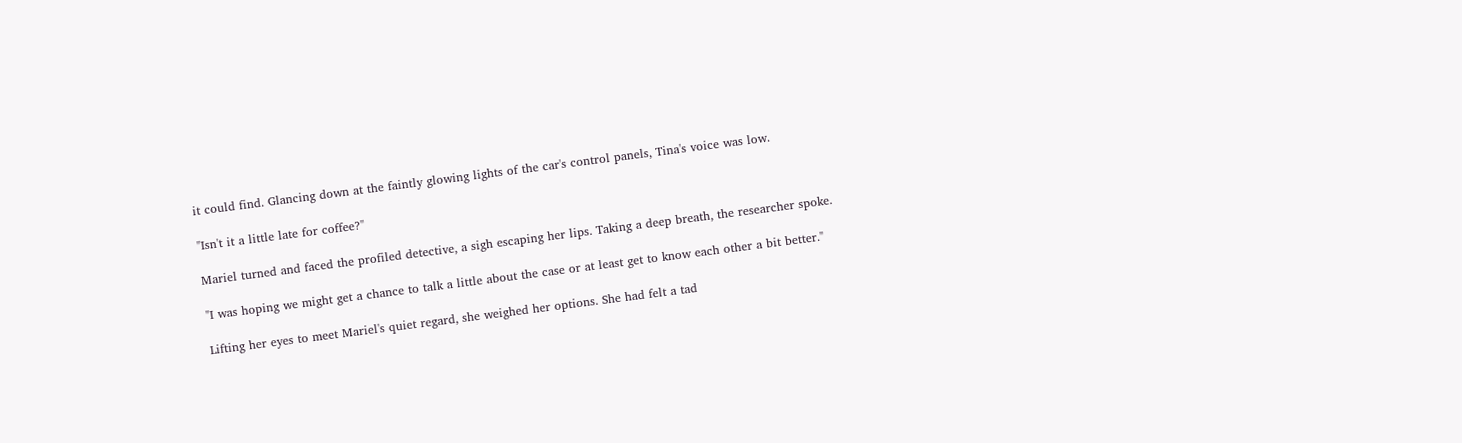it could find. Glancing down at the faintly glowing lights of the car's control panels, Tina's voice was low.

"Isn't it a little late for coffee?"

Mariel turned and faced the profiled detective, a sigh escaping her lips. Taking a deep breath, the researcher spoke.

"I was hoping we might get a chance to talk a little about the case or at least get to know each other a bit better."

Lifting her eyes to meet Mariel's quiet regard, she weighed her options. She had felt a tad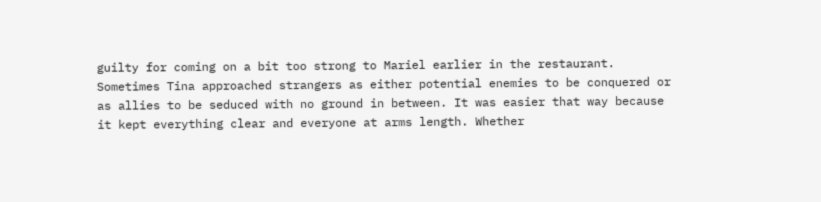guilty for coming on a bit too strong to Mariel earlier in the restaurant. Sometimes Tina approached strangers as either potential enemies to be conquered or as allies to be seduced with no ground in between. It was easier that way because it kept everything clear and everyone at arms length. Whether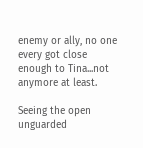enemy or ally, no one every got close enough to Tina...not anymore at least.

Seeing the open unguarded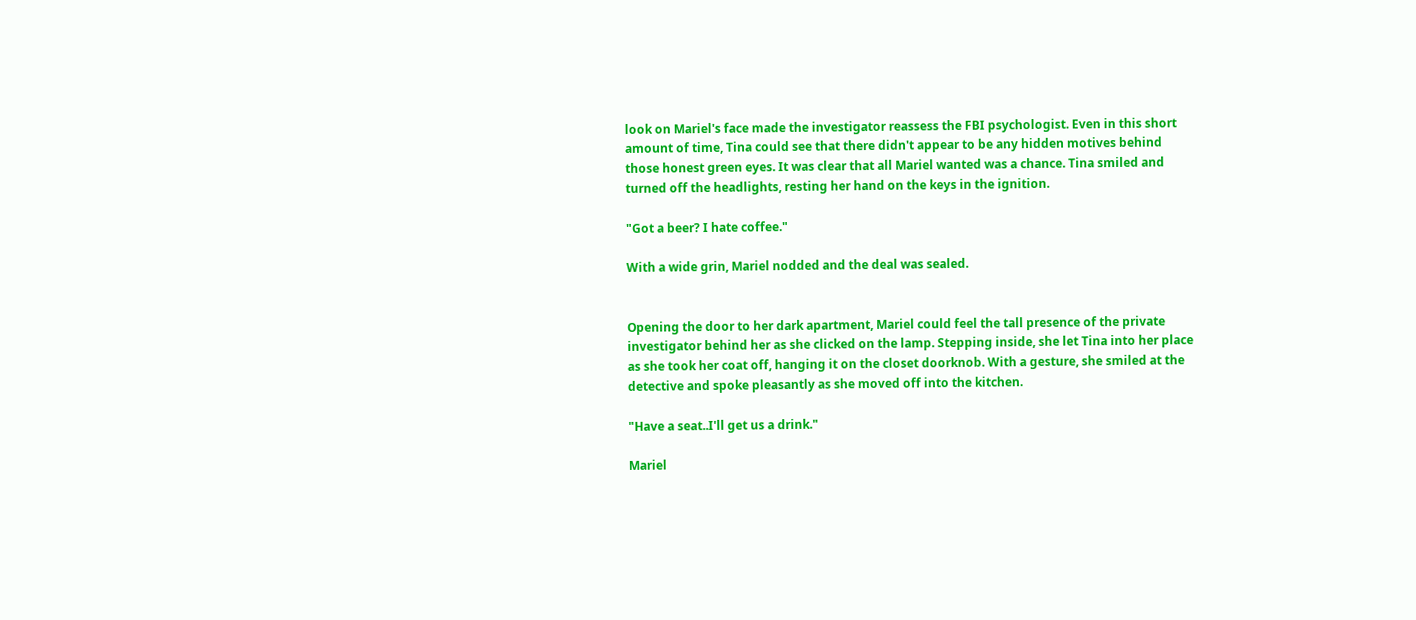look on Mariel's face made the investigator reassess the FBI psychologist. Even in this short amount of time, Tina could see that there didn't appear to be any hidden motives behind those honest green eyes. It was clear that all Mariel wanted was a chance. Tina smiled and turned off the headlights, resting her hand on the keys in the ignition.

"Got a beer? I hate coffee."

With a wide grin, Mariel nodded and the deal was sealed.


Opening the door to her dark apartment, Mariel could feel the tall presence of the private investigator behind her as she clicked on the lamp. Stepping inside, she let Tina into her place as she took her coat off, hanging it on the closet doorknob. With a gesture, she smiled at the detective and spoke pleasantly as she moved off into the kitchen.

"Have a seat..I'll get us a drink."

Mariel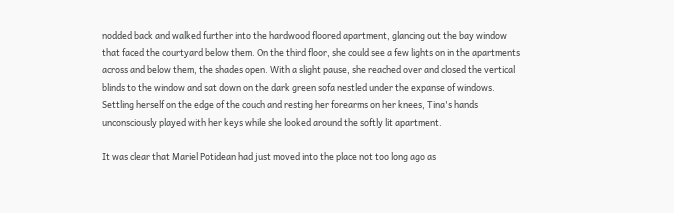nodded back and walked further into the hardwood floored apartment, glancing out the bay window that faced the courtyard below them. On the third floor, she could see a few lights on in the apartments across and below them, the shades open. With a slight pause, she reached over and closed the vertical blinds to the window and sat down on the dark green sofa nestled under the expanse of windows. Settling herself on the edge of the couch and resting her forearms on her knees, Tina's hands unconsciously played with her keys while she looked around the softly lit apartment.

It was clear that Mariel Potidean had just moved into the place not too long ago as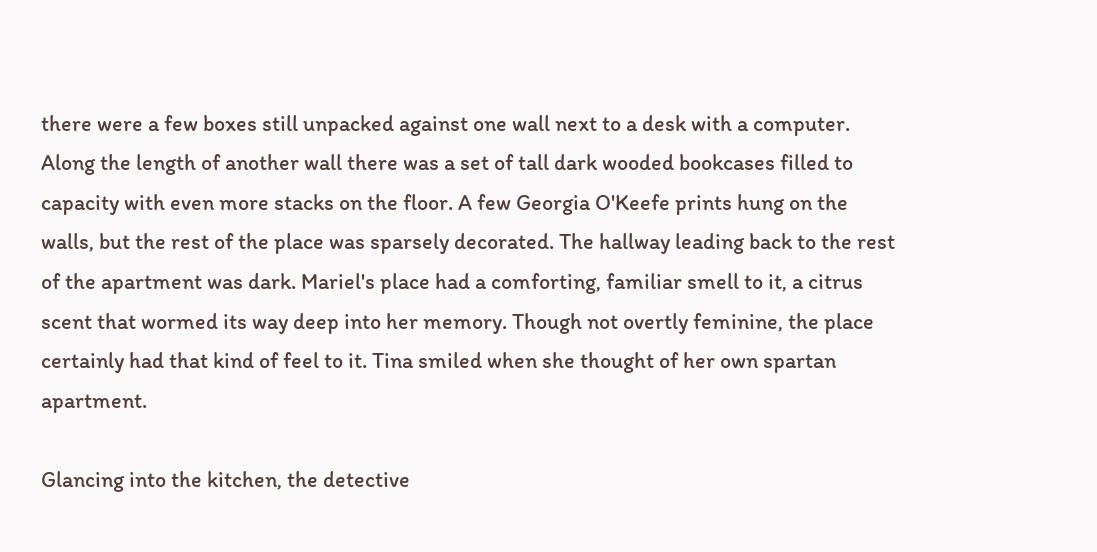there were a few boxes still unpacked against one wall next to a desk with a computer. Along the length of another wall there was a set of tall dark wooded bookcases filled to capacity with even more stacks on the floor. A few Georgia O'Keefe prints hung on the walls, but the rest of the place was sparsely decorated. The hallway leading back to the rest of the apartment was dark. Mariel's place had a comforting, familiar smell to it, a citrus scent that wormed its way deep into her memory. Though not overtly feminine, the place certainly had that kind of feel to it. Tina smiled when she thought of her own spartan apartment.

Glancing into the kitchen, the detective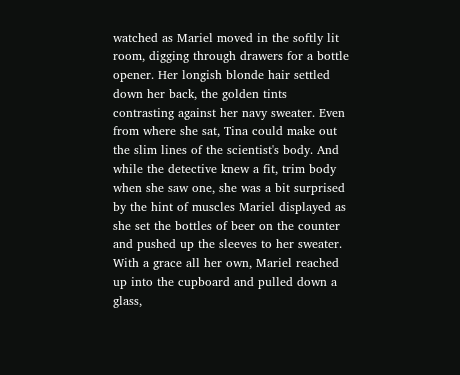watched as Mariel moved in the softly lit room, digging through drawers for a bottle opener. Her longish blonde hair settled down her back, the golden tints contrasting against her navy sweater. Even from where she sat, Tina could make out the slim lines of the scientist's body. And while the detective knew a fit, trim body when she saw one, she was a bit surprised by the hint of muscles Mariel displayed as she set the bottles of beer on the counter and pushed up the sleeves to her sweater. With a grace all her own, Mariel reached up into the cupboard and pulled down a glass,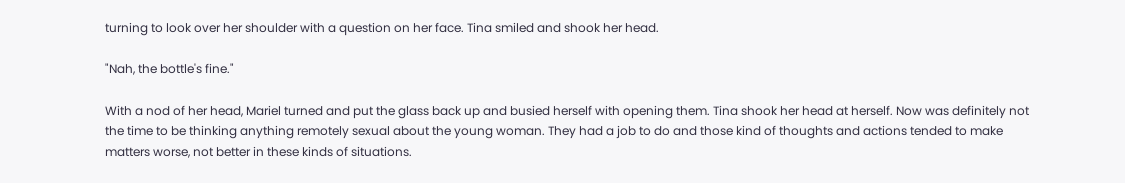turning to look over her shoulder with a question on her face. Tina smiled and shook her head.

"Nah, the bottle's fine."

With a nod of her head, Mariel turned and put the glass back up and busied herself with opening them. Tina shook her head at herself. Now was definitely not the time to be thinking anything remotely sexual about the young woman. They had a job to do and those kind of thoughts and actions tended to make matters worse, not better in these kinds of situations.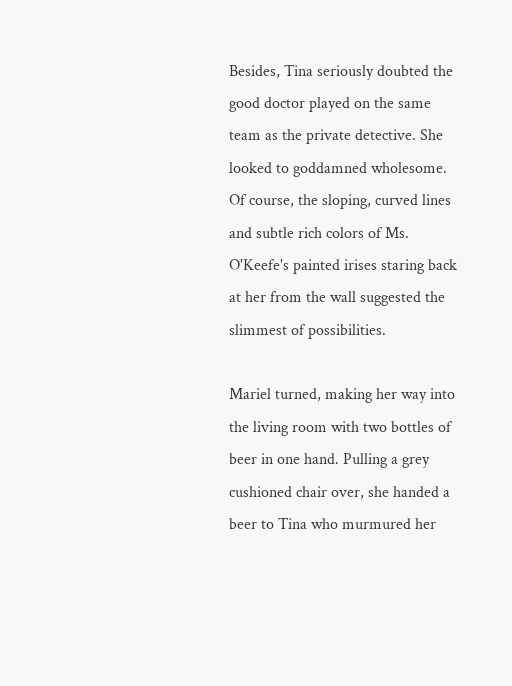Besides, Tina seriously doubted the good doctor played on the same team as the private detective. She looked to goddamned wholesome. Of course, the sloping, curved lines and subtle rich colors of Ms. O'Keefe's painted irises staring back at her from the wall suggested the slimmest of possibilities.

Mariel turned, making her way into the living room with two bottles of beer in one hand. Pulling a grey cushioned chair over, she handed a beer to Tina who murmured her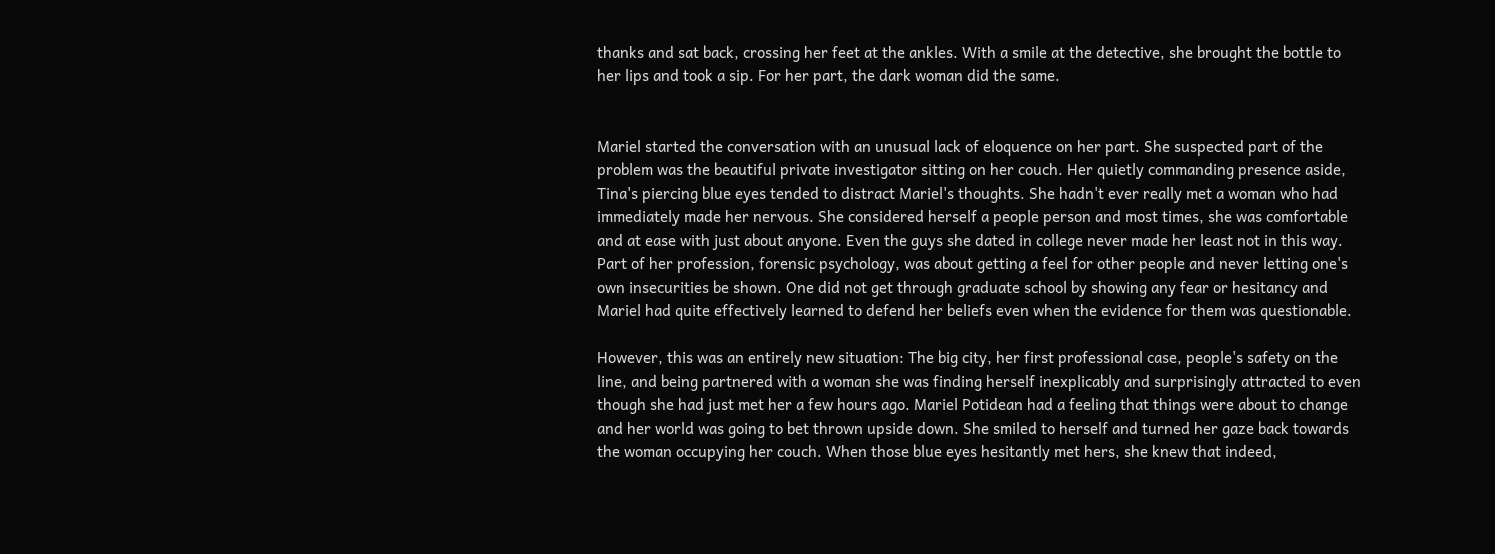thanks and sat back, crossing her feet at the ankles. With a smile at the detective, she brought the bottle to her lips and took a sip. For her part, the dark woman did the same.


Mariel started the conversation with an unusual lack of eloquence on her part. She suspected part of the problem was the beautiful private investigator sitting on her couch. Her quietly commanding presence aside, Tina's piercing blue eyes tended to distract Mariel's thoughts. She hadn't ever really met a woman who had immediately made her nervous. She considered herself a people person and most times, she was comfortable and at ease with just about anyone. Even the guys she dated in college never made her least not in this way. Part of her profession, forensic psychology, was about getting a feel for other people and never letting one's own insecurities be shown. One did not get through graduate school by showing any fear or hesitancy and Mariel had quite effectively learned to defend her beliefs even when the evidence for them was questionable.

However, this was an entirely new situation: The big city, her first professional case, people's safety on the line, and being partnered with a woman she was finding herself inexplicably and surprisingly attracted to even though she had just met her a few hours ago. Mariel Potidean had a feeling that things were about to change and her world was going to bet thrown upside down. She smiled to herself and turned her gaze back towards the woman occupying her couch. When those blue eyes hesitantly met hers, she knew that indeed,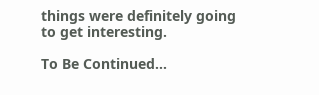things were definitely going to get interesting.

To Be Continued...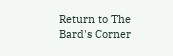Return to The Bard's Corner